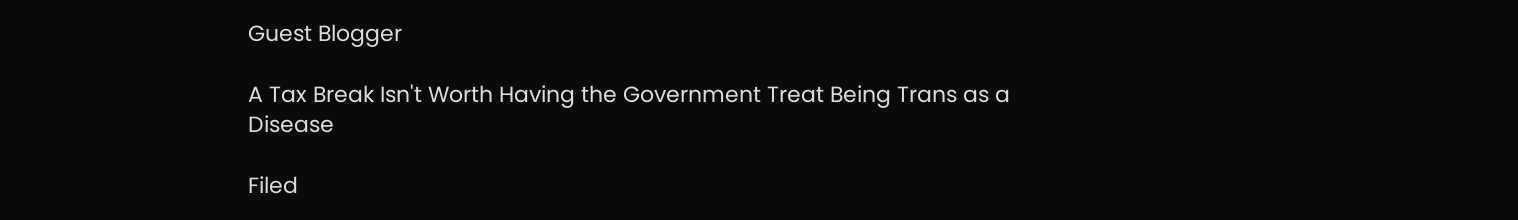Guest Blogger

A Tax Break Isn't Worth Having the Government Treat Being Trans as a Disease

Filed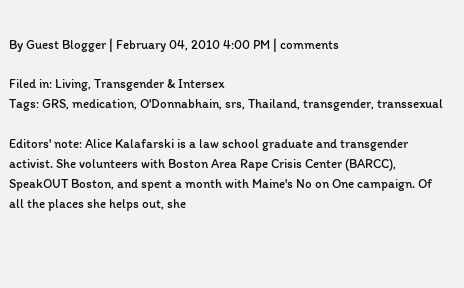By Guest Blogger | February 04, 2010 4:00 PM | comments

Filed in: Living, Transgender & Intersex
Tags: GRS, medication, O'Donnabhain, srs, Thailand, transgender, transsexual

Editors' note: Alice Kalafarski is a law school graduate and transgender activist. She volunteers with Boston Area Rape Crisis Center (BARCC), SpeakOUT Boston, and spent a month with Maine's No on One campaign. Of all the places she helps out, she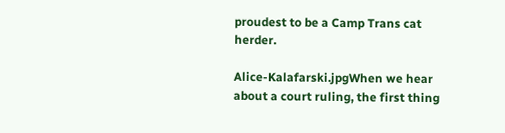proudest to be a Camp Trans cat herder.

Alice-Kalafarski.jpgWhen we hear about a court ruling, the first thing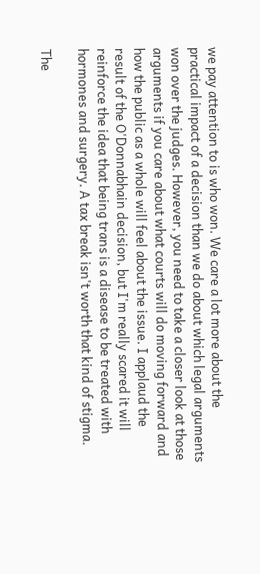we pay attention to is who won. We care a lot more about the practical impact of a decision than we do about which legal arguments won over the judges. However, you need to take a closer look at those arguments if you care about what courts will do moving forward and how the public as a whole will feel about the issue. I applaud the result of the O'Donnabhain decision, but I'm really scared it will reinforce the idea that being trans is a disease to be treated with hormones and surgery. A tax break isn't worth that kind of stigma.

The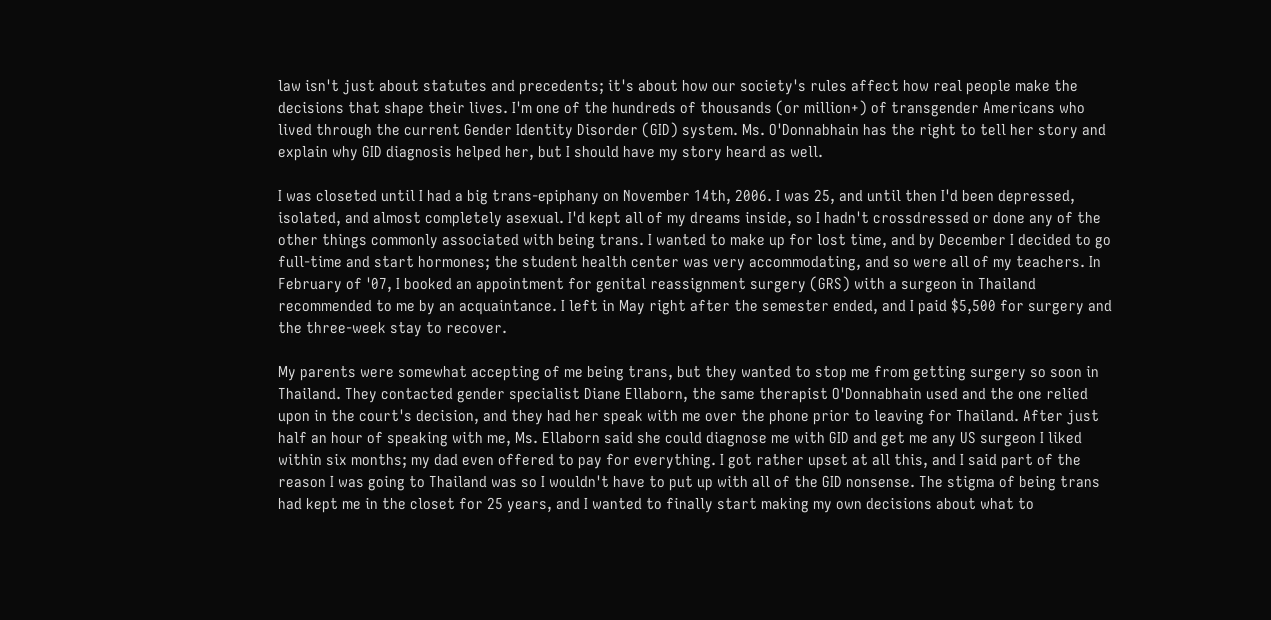law isn't just about statutes and precedents; it's about how our society's rules affect how real people make the decisions that shape their lives. I'm one of the hundreds of thousands (or million+) of transgender Americans who lived through the current Gender Identity Disorder (GID) system. Ms. O'Donnabhain has the right to tell her story and explain why GID diagnosis helped her, but I should have my story heard as well.

I was closeted until I had a big trans-epiphany on November 14th, 2006. I was 25, and until then I'd been depressed, isolated, and almost completely asexual. I'd kept all of my dreams inside, so I hadn't crossdressed or done any of the other things commonly associated with being trans. I wanted to make up for lost time, and by December I decided to go full-time and start hormones; the student health center was very accommodating, and so were all of my teachers. In February of '07, I booked an appointment for genital reassignment surgery (GRS) with a surgeon in Thailand recommended to me by an acquaintance. I left in May right after the semester ended, and I paid $5,500 for surgery and the three-week stay to recover.

My parents were somewhat accepting of me being trans, but they wanted to stop me from getting surgery so soon in Thailand. They contacted gender specialist Diane Ellaborn, the same therapist O'Donnabhain used and the one relied upon in the court's decision, and they had her speak with me over the phone prior to leaving for Thailand. After just half an hour of speaking with me, Ms. Ellaborn said she could diagnose me with GID and get me any US surgeon I liked within six months; my dad even offered to pay for everything. I got rather upset at all this, and I said part of the reason I was going to Thailand was so I wouldn't have to put up with all of the GID nonsense. The stigma of being trans had kept me in the closet for 25 years, and I wanted to finally start making my own decisions about what to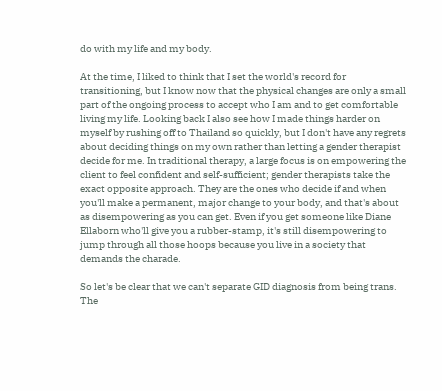do with my life and my body.

At the time, I liked to think that I set the world's record for transitioning, but I know now that the physical changes are only a small part of the ongoing process to accept who I am and to get comfortable living my life. Looking back I also see how I made things harder on myself by rushing off to Thailand so quickly, but I don't have any regrets about deciding things on my own rather than letting a gender therapist decide for me. In traditional therapy, a large focus is on empowering the client to feel confident and self-sufficient; gender therapists take the exact opposite approach. They are the ones who decide if and when you'll make a permanent, major change to your body, and that's about as disempowering as you can get. Even if you get someone like Diane Ellaborn who'll give you a rubber-stamp, it's still disempowering to jump through all those hoops because you live in a society that demands the charade.

So let's be clear that we can't separate GID diagnosis from being trans. The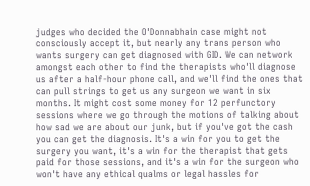judges who decided the O'Donnabhain case might not consciously accept it, but nearly any trans person who wants surgery can get diagnosed with GID. We can network amongst each other to find the therapists who'll diagnose us after a half-hour phone call, and we'll find the ones that can pull strings to get us any surgeon we want in six months. It might cost some money for 12 perfunctory sessions where we go through the motions of talking about how sad we are about our junk, but if you've got the cash you can get the diagnosis. It's a win for you to get the surgery you want, it's a win for the therapist that gets paid for those sessions, and it's a win for the surgeon who won't have any ethical qualms or legal hassles for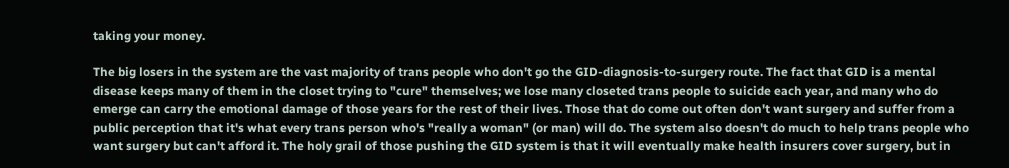taking your money.

The big losers in the system are the vast majority of trans people who don't go the GID-diagnosis-to-surgery route. The fact that GID is a mental disease keeps many of them in the closet trying to "cure" themselves; we lose many closeted trans people to suicide each year, and many who do emerge can carry the emotional damage of those years for the rest of their lives. Those that do come out often don't want surgery and suffer from a public perception that it's what every trans person who's "really a woman" (or man) will do. The system also doesn't do much to help trans people who want surgery but can't afford it. The holy grail of those pushing the GID system is that it will eventually make health insurers cover surgery, but in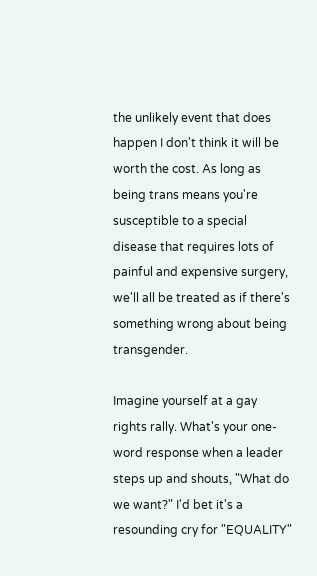the unlikely event that does happen I don't think it will be worth the cost. As long as being trans means you're susceptible to a special disease that requires lots of painful and expensive surgery, we'll all be treated as if there's something wrong about being transgender.

Imagine yourself at a gay rights rally. What's your one-word response when a leader steps up and shouts, "What do we want?" I'd bet it's a resounding cry for "EQUALITY"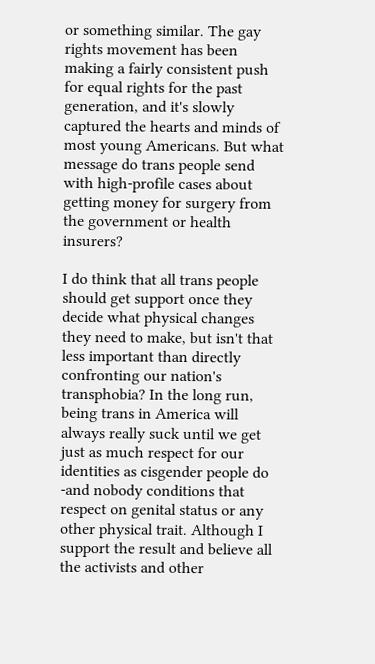or something similar. The gay rights movement has been making a fairly consistent push for equal rights for the past generation, and it's slowly captured the hearts and minds of most young Americans. But what message do trans people send with high-profile cases about getting money for surgery from the government or health insurers?

I do think that all trans people should get support once they decide what physical changes they need to make, but isn't that less important than directly confronting our nation's transphobia? In the long run, being trans in America will always really suck until we get just as much respect for our identities as cisgender people do -and nobody conditions that respect on genital status or any other physical trait. Although I support the result and believe all the activists and other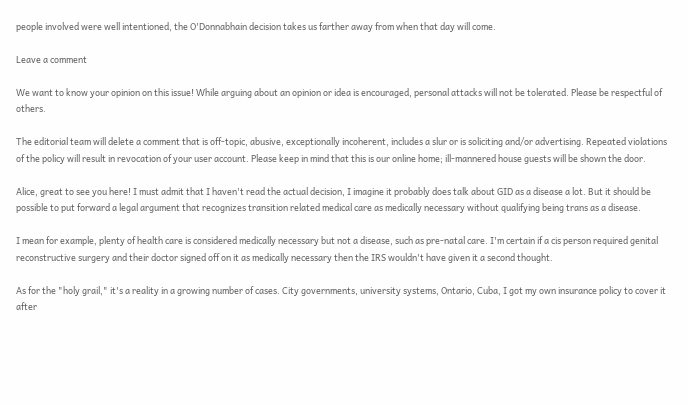people involved were well intentioned, the O'Donnabhain decision takes us farther away from when that day will come.

Leave a comment

We want to know your opinion on this issue! While arguing about an opinion or idea is encouraged, personal attacks will not be tolerated. Please be respectful of others.

The editorial team will delete a comment that is off-topic, abusive, exceptionally incoherent, includes a slur or is soliciting and/or advertising. Repeated violations of the policy will result in revocation of your user account. Please keep in mind that this is our online home; ill-mannered house guests will be shown the door.

Alice, great to see you here! I must admit that I haven't read the actual decision, I imagine it probably does talk about GID as a disease a lot. But it should be possible to put forward a legal argument that recognizes transition related medical care as medically necessary without qualifying being trans as a disease.

I mean for example, plenty of health care is considered medically necessary but not a disease, such as pre-natal care. I'm certain if a cis person required genital reconstructive surgery and their doctor signed off on it as medically necessary then the IRS wouldn't have given it a second thought.

As for the "holy grail," it's a reality in a growing number of cases. City governments, university systems, Ontario, Cuba, I got my own insurance policy to cover it after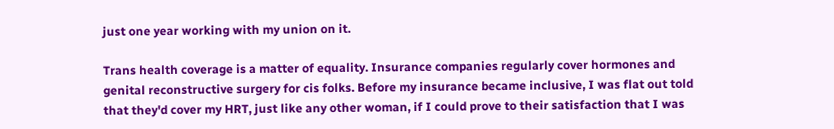just one year working with my union on it.

Trans health coverage is a matter of equality. Insurance companies regularly cover hormones and genital reconstructive surgery for cis folks. Before my insurance became inclusive, I was flat out told that they'd cover my HRT, just like any other woman, if I could prove to their satisfaction that I was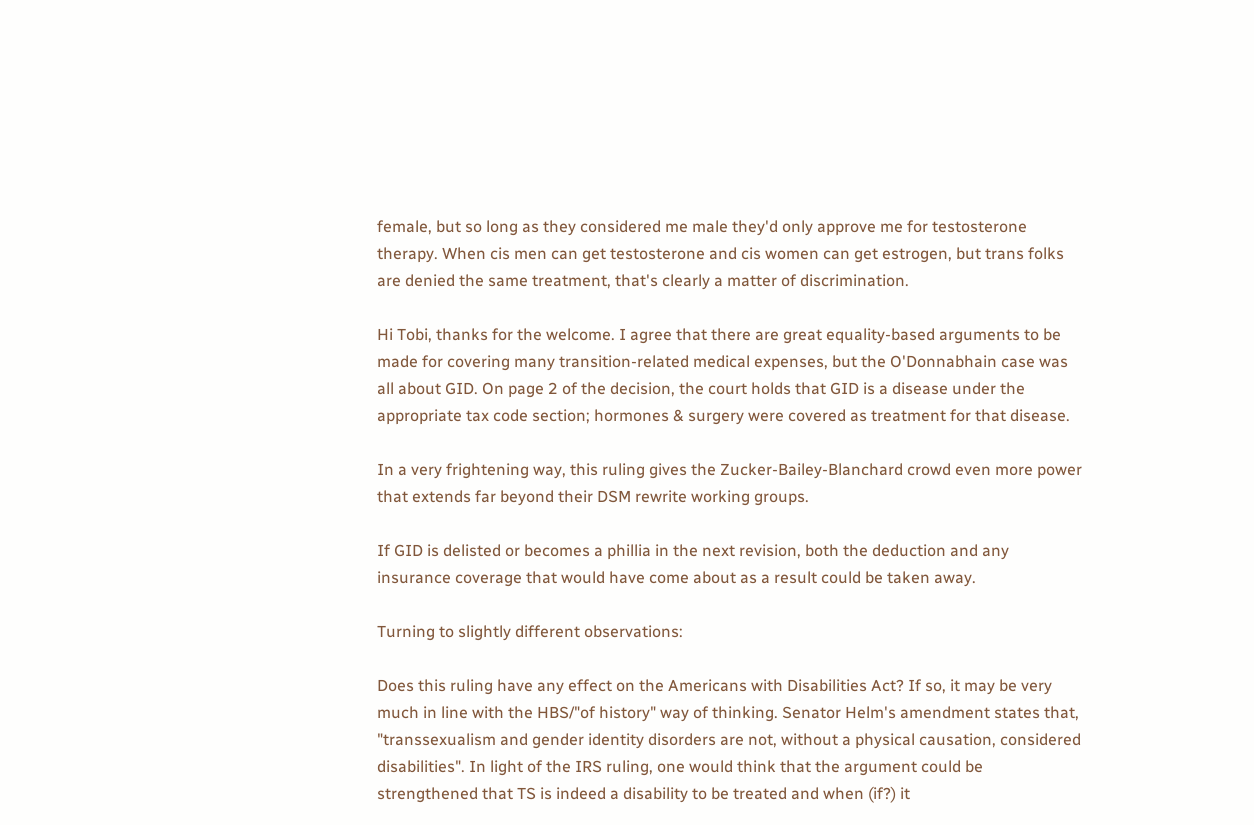female, but so long as they considered me male they'd only approve me for testosterone therapy. When cis men can get testosterone and cis women can get estrogen, but trans folks are denied the same treatment, that's clearly a matter of discrimination.

Hi Tobi, thanks for the welcome. I agree that there are great equality-based arguments to be made for covering many transition-related medical expenses, but the O'Donnabhain case was all about GID. On page 2 of the decision, the court holds that GID is a disease under the appropriate tax code section; hormones & surgery were covered as treatment for that disease.

In a very frightening way, this ruling gives the Zucker-Bailey-Blanchard crowd even more power that extends far beyond their DSM rewrite working groups.

If GID is delisted or becomes a phillia in the next revision, both the deduction and any insurance coverage that would have come about as a result could be taken away.

Turning to slightly different observations:

Does this ruling have any effect on the Americans with Disabilities Act? If so, it may be very much in line with the HBS/"of history" way of thinking. Senator Helm's amendment states that, "transsexualism and gender identity disorders are not, without a physical causation, considered disabilities". In light of the IRS ruling, one would think that the argument could be strengthened that TS is indeed a disability to be treated and when (if?) it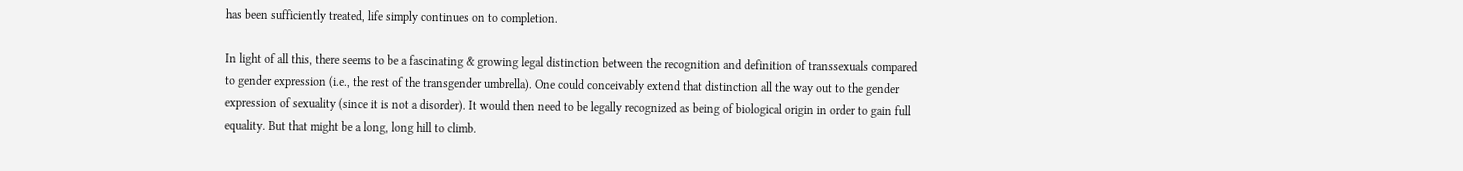has been sufficiently treated, life simply continues on to completion.

In light of all this, there seems to be a fascinating & growing legal distinction between the recognition and definition of transsexuals compared to gender expression (i.e., the rest of the transgender umbrella). One could conceivably extend that distinction all the way out to the gender expression of sexuality (since it is not a disorder). It would then need to be legally recognized as being of biological origin in order to gain full equality. But that might be a long, long hill to climb.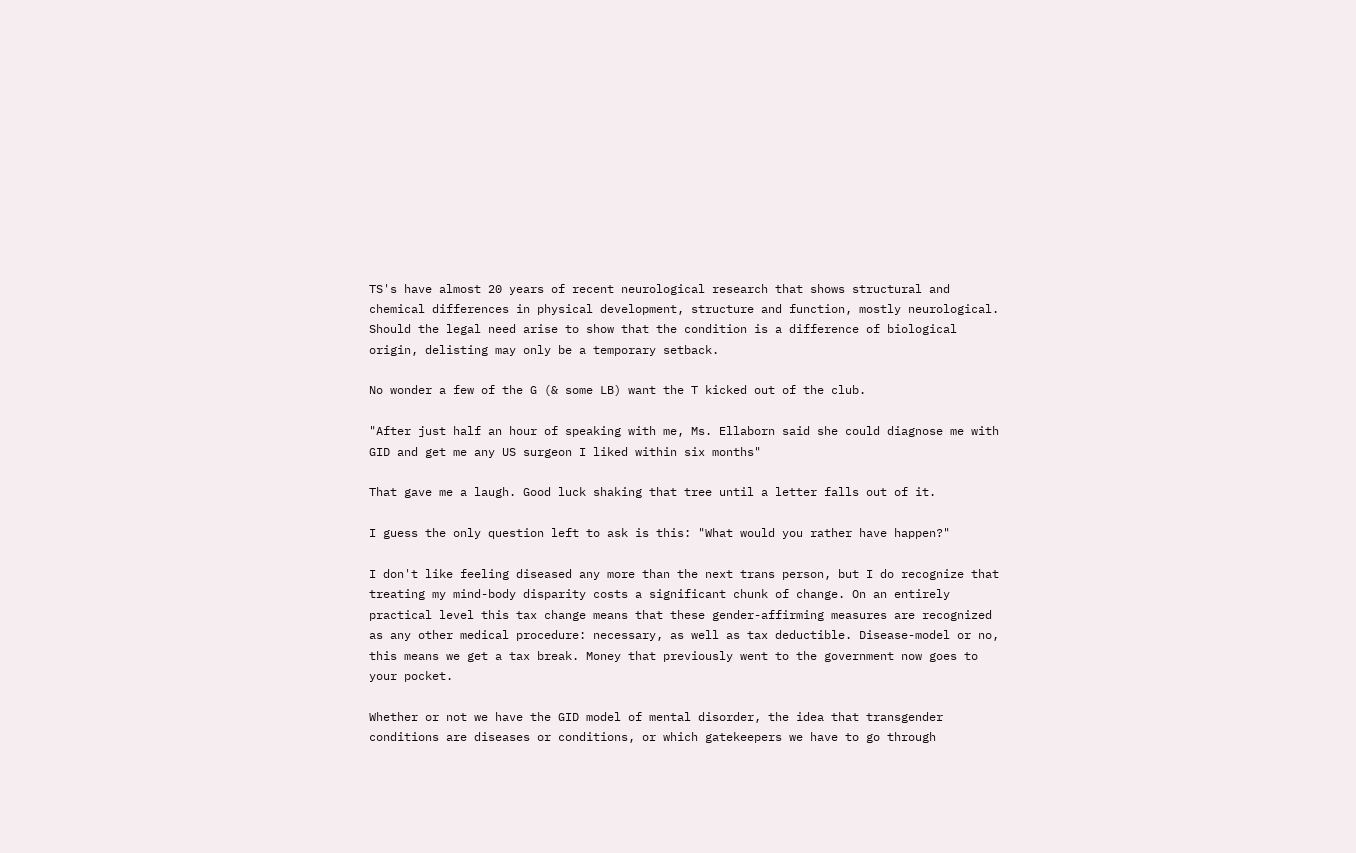TS's have almost 20 years of recent neurological research that shows structural and chemical differences in physical development, structure and function, mostly neurological. Should the legal need arise to show that the condition is a difference of biological origin, delisting may only be a temporary setback.

No wonder a few of the G (& some LB) want the T kicked out of the club.

"After just half an hour of speaking with me, Ms. Ellaborn said she could diagnose me with GID and get me any US surgeon I liked within six months"

That gave me a laugh. Good luck shaking that tree until a letter falls out of it.

I guess the only question left to ask is this: "What would you rather have happen?"

I don't like feeling diseased any more than the next trans person, but I do recognize that treating my mind-body disparity costs a significant chunk of change. On an entirely practical level this tax change means that these gender-affirming measures are recognized as any other medical procedure: necessary, as well as tax deductible. Disease-model or no, this means we get a tax break. Money that previously went to the government now goes to your pocket.

Whether or not we have the GID model of mental disorder, the idea that transgender conditions are diseases or conditions, or which gatekeepers we have to go through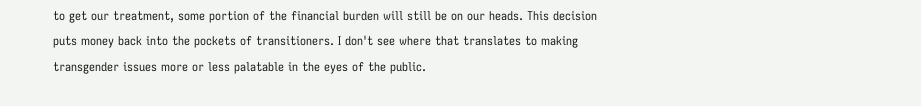to get our treatment, some portion of the financial burden will still be on our heads. This decision puts money back into the pockets of transitioners. I don't see where that translates to making transgender issues more or less palatable in the eyes of the public.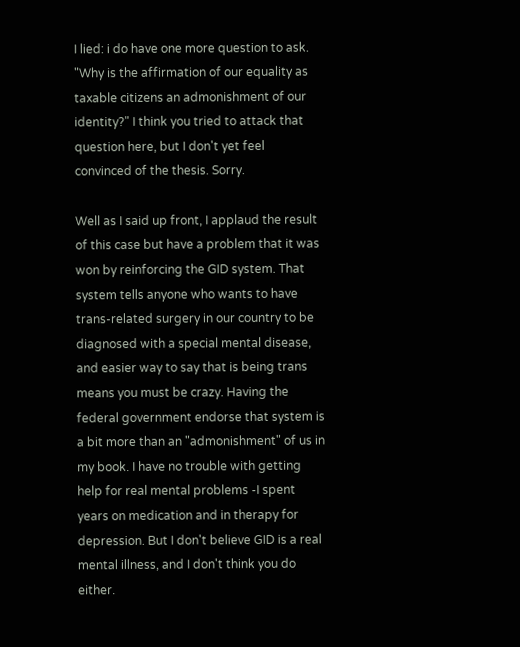I lied: i do have one more question to ask. "Why is the affirmation of our equality as taxable citizens an admonishment of our identity?" I think you tried to attack that question here, but I don't yet feel convinced of the thesis. Sorry.

Well as I said up front, I applaud the result of this case but have a problem that it was won by reinforcing the GID system. That system tells anyone who wants to have trans-related surgery in our country to be diagnosed with a special mental disease, and easier way to say that is being trans means you must be crazy. Having the federal government endorse that system is a bit more than an "admonishment" of us in my book. I have no trouble with getting help for real mental problems -I spent years on medication and in therapy for depression. But I don't believe GID is a real mental illness, and I don't think you do either.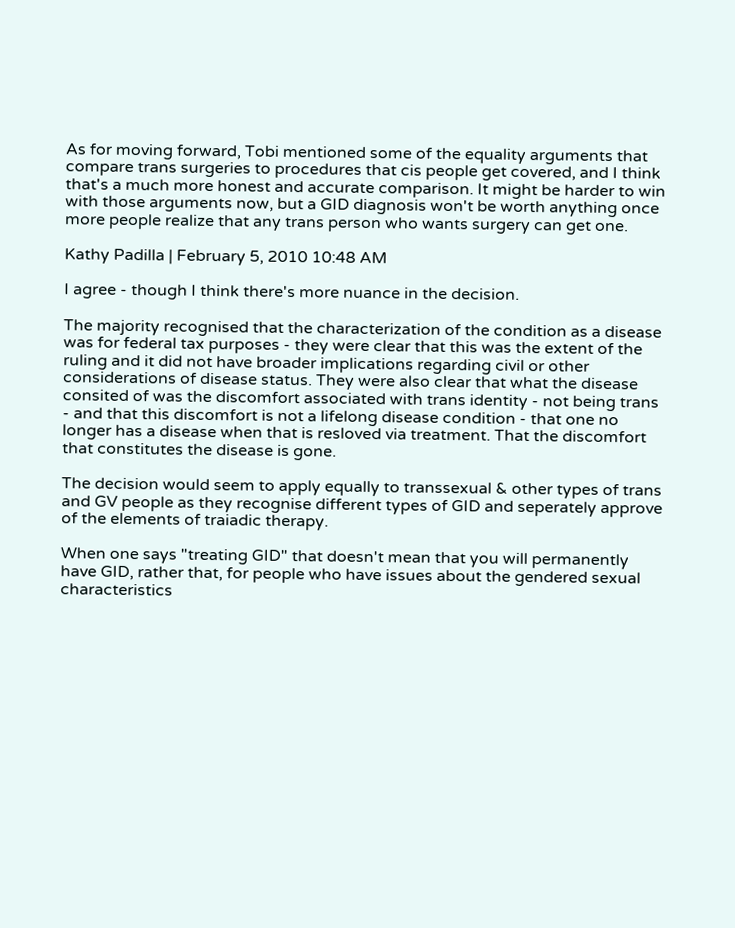As for moving forward, Tobi mentioned some of the equality arguments that compare trans surgeries to procedures that cis people get covered, and I think that's a much more honest and accurate comparison. It might be harder to win with those arguments now, but a GID diagnosis won't be worth anything once more people realize that any trans person who wants surgery can get one.

Kathy Padilla | February 5, 2010 10:48 AM

I agree - though I think there's more nuance in the decision.

The majority recognised that the characterization of the condition as a disease was for federal tax purposes - they were clear that this was the extent of the ruling and it did not have broader implications regarding civil or other considerations of disease status. They were also clear that what the disease consited of was the discomfort associated with trans identity - not being trans - and that this discomfort is not a lifelong disease condition - that one no longer has a disease when that is resloved via treatment. That the discomfort that constitutes the disease is gone.

The decision would seem to apply equally to transsexual & other types of trans and GV people as they recognise different types of GID and seperately approve of the elements of traiadic therapy.

When one says "treating GID" that doesn't mean that you will permanently have GID, rather that, for people who have issues about the gendered sexual characteristics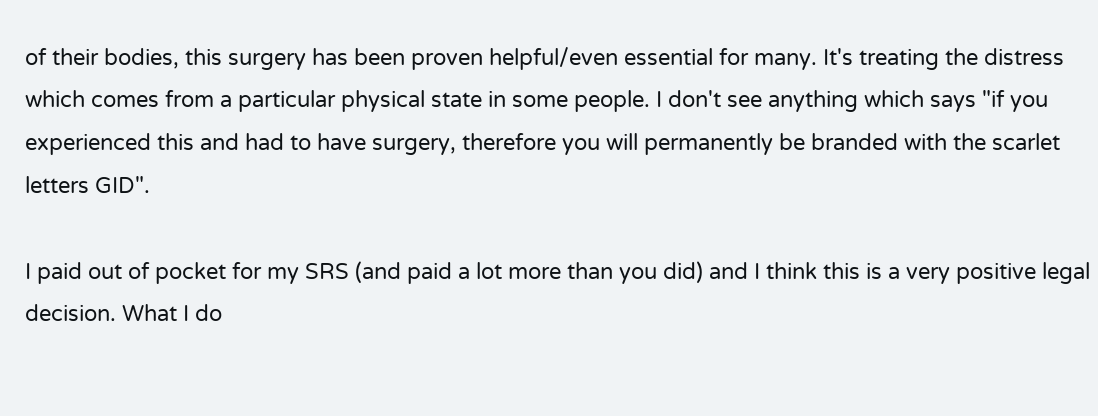of their bodies, this surgery has been proven helpful/even essential for many. It's treating the distress which comes from a particular physical state in some people. I don't see anything which says "if you experienced this and had to have surgery, therefore you will permanently be branded with the scarlet letters GID".

I paid out of pocket for my SRS (and paid a lot more than you did) and I think this is a very positive legal decision. What I do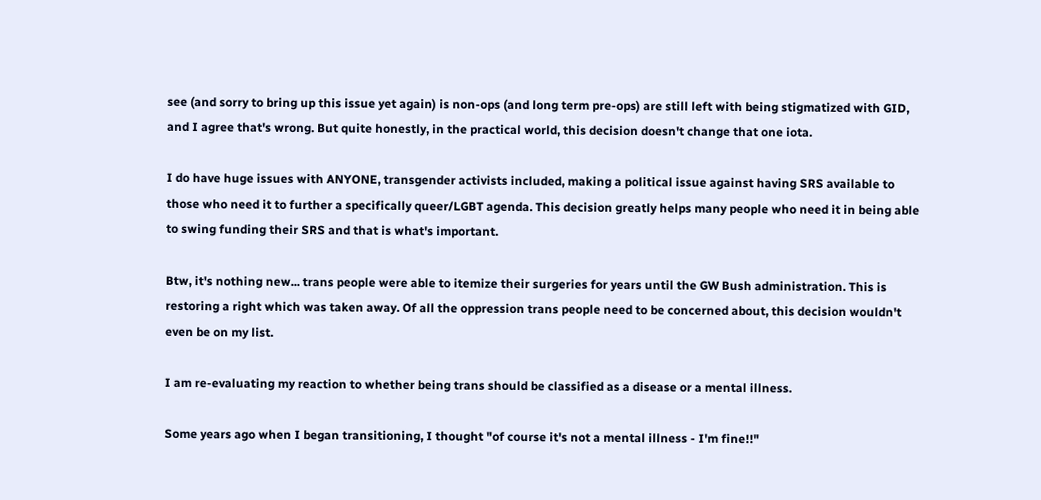see (and sorry to bring up this issue yet again) is non-ops (and long term pre-ops) are still left with being stigmatized with GID, and I agree that's wrong. But quite honestly, in the practical world, this decision doesn't change that one iota.

I do have huge issues with ANYONE, transgender activists included, making a political issue against having SRS available to those who need it to further a specifically queer/LGBT agenda. This decision greatly helps many people who need it in being able to swing funding their SRS and that is what's important.

Btw, it's nothing new... trans people were able to itemize their surgeries for years until the GW Bush administration. This is restoring a right which was taken away. Of all the oppression trans people need to be concerned about, this decision wouldn't even be on my list.

I am re-evaluating my reaction to whether being trans should be classified as a disease or a mental illness.

Some years ago when I began transitioning, I thought "of course it's not a mental illness - I'm fine!!"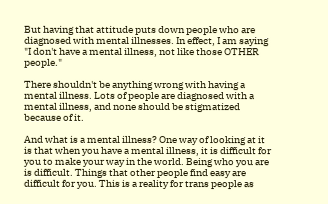But having that attitude puts down people who are diagnosed with mental illnesses. In effect, I am saying "I don't have a mental illness, not like those OTHER people."

There shouldn't be anything wrong with having a mental illness. Lots of people are diagnosed with a mental illness, and none should be stigmatized because of it.

And what is a mental illness? One way of looking at it is that when you have a mental illness, it is difficult for you to make your way in the world. Being who you are is difficult. Things that other people find easy are difficult for you. This is a reality for trans people as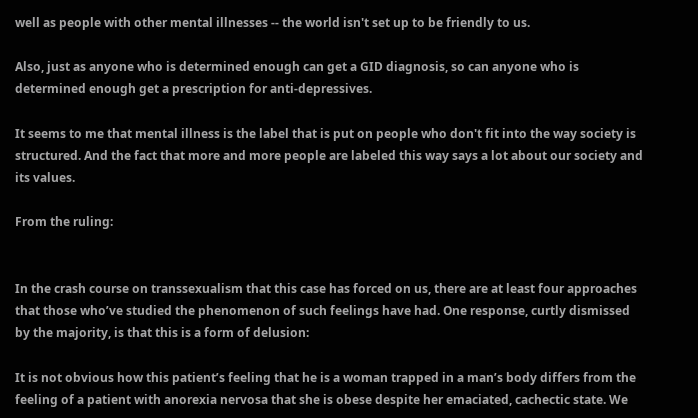well as people with other mental illnesses -- the world isn't set up to be friendly to us.

Also, just as anyone who is determined enough can get a GID diagnosis, so can anyone who is determined enough get a prescription for anti-depressives.

It seems to me that mental illness is the label that is put on people who don't fit into the way society is structured. And the fact that more and more people are labeled this way says a lot about our society and its values.

From the ruling:


In the crash course on transsexualism that this case has forced on us, there are at least four approaches that those who’ve studied the phenomenon of such feelings have had. One response, curtly dismissed by the majority, is that this is a form of delusion:

It is not obvious how this patient’s feeling that he is a woman trapped in a man’s body differs from the feeling of a patient with anorexia nervosa that she is obese despite her emaciated, cachectic state. We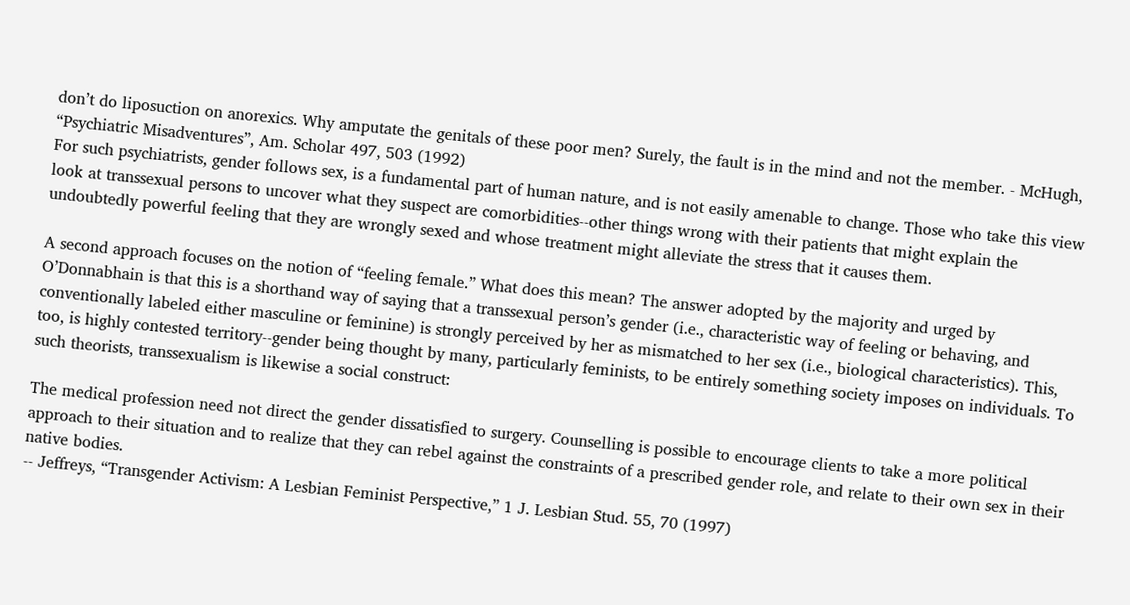don’t do liposuction on anorexics. Why amputate the genitals of these poor men? Surely, the fault is in the mind and not the member. - McHugh, “Psychiatric Misadventures”, Am. Scholar 497, 503 (1992)
For such psychiatrists, gender follows sex, is a fundamental part of human nature, and is not easily amenable to change. Those who take this view look at transsexual persons to uncover what they suspect are comorbidities--other things wrong with their patients that might explain the undoubtedly powerful feeling that they are wrongly sexed and whose treatment might alleviate the stress that it causes them.

A second approach focuses on the notion of “feeling female.” What does this mean? The answer adopted by the majority and urged by O’Donnabhain is that this is a shorthand way of saying that a transsexual person’s gender (i.e., characteristic way of feeling or behaving, and conventionally labeled either masculine or feminine) is strongly perceived by her as mismatched to her sex (i.e., biological characteristics). This, too, is highly contested territory--gender being thought by many, particularly feminists, to be entirely something society imposes on individuals. To such theorists, transsexualism is likewise a social construct:

The medical profession need not direct the gender dissatisfied to surgery. Counselling is possible to encourage clients to take a more political approach to their situation and to realize that they can rebel against the constraints of a prescribed gender role, and relate to their own sex in their native bodies.
-- Jeffreys, “Transgender Activism: A Lesbian Feminist Perspective,” 1 J. Lesbian Stud. 55, 70 (1997)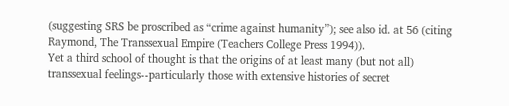(suggesting SRS be proscribed as “crime against humanity”); see also id. at 56 (citing Raymond, The Transsexual Empire (Teachers College Press 1994)).
Yet a third school of thought is that the origins of at least many (but not all) transsexual feelings--particularly those with extensive histories of secret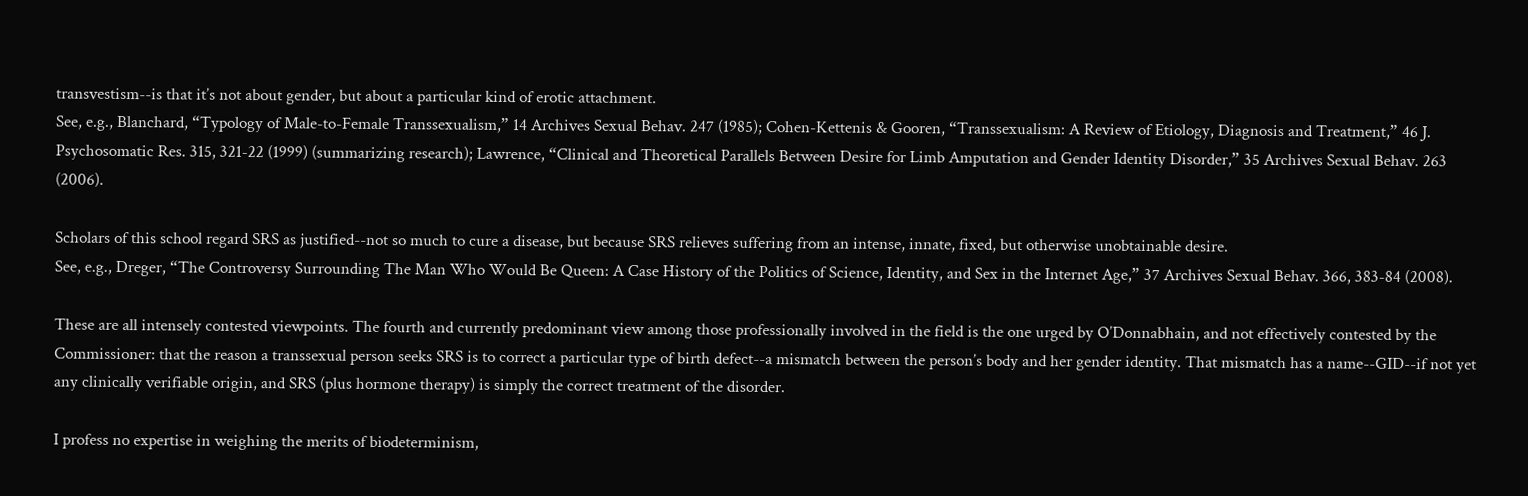transvestism--is that it’s not about gender, but about a particular kind of erotic attachment.
See, e.g., Blanchard, “Typology of Male-to-Female Transsexualism,” 14 Archives Sexual Behav. 247 (1985); Cohen-Kettenis & Gooren, “Transsexualism: A Review of Etiology, Diagnosis and Treatment,” 46 J. Psychosomatic Res. 315, 321-22 (1999) (summarizing research); Lawrence, “Clinical and Theoretical Parallels Between Desire for Limb Amputation and Gender Identity Disorder,” 35 Archives Sexual Behav. 263 (2006).

Scholars of this school regard SRS as justified--not so much to cure a disease, but because SRS relieves suffering from an intense, innate, fixed, but otherwise unobtainable desire.
See, e.g., Dreger, “The Controversy Surrounding The Man Who Would Be Queen: A Case History of the Politics of Science, Identity, and Sex in the Internet Age,” 37 Archives Sexual Behav. 366, 383-84 (2008).

These are all intensely contested viewpoints. The fourth and currently predominant view among those professionally involved in the field is the one urged by O’Donnabhain, and not effectively contested by the Commissioner: that the reason a transsexual person seeks SRS is to correct a particular type of birth defect--a mismatch between the person’s body and her gender identity. That mismatch has a name--GID--if not yet any clinically verifiable origin, and SRS (plus hormone therapy) is simply the correct treatment of the disorder.

I profess no expertise in weighing the merits of biodeterminism,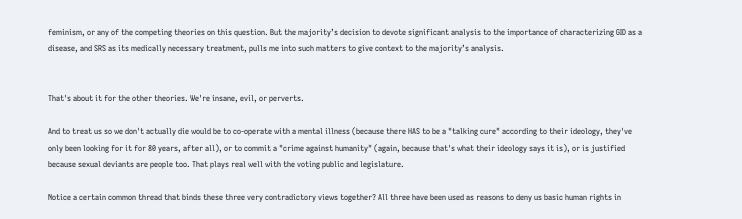feminism, or any of the competing theories on this question. But the majority’s decision to devote significant analysis to the importance of characterizing GID as a disease, and SRS as its medically necessary treatment, pulls me into such matters to give context to the majority’s analysis.


That's about it for the other theories. We're insane, evil, or perverts.

And to treat us so we don't actually die would be to co-operate with a mental illness (because there HAS to be a "talking cure" according to their ideology, they've only been looking for it for 80 years, after all), or to commit a "crime against humanity" (again, because that's what their ideology says it is), or is justified because sexual deviants are people too. That plays real well with the voting public and legislature.

Notice a certain common thread that binds these three very contradictory views together? All three have been used as reasons to deny us basic human rights in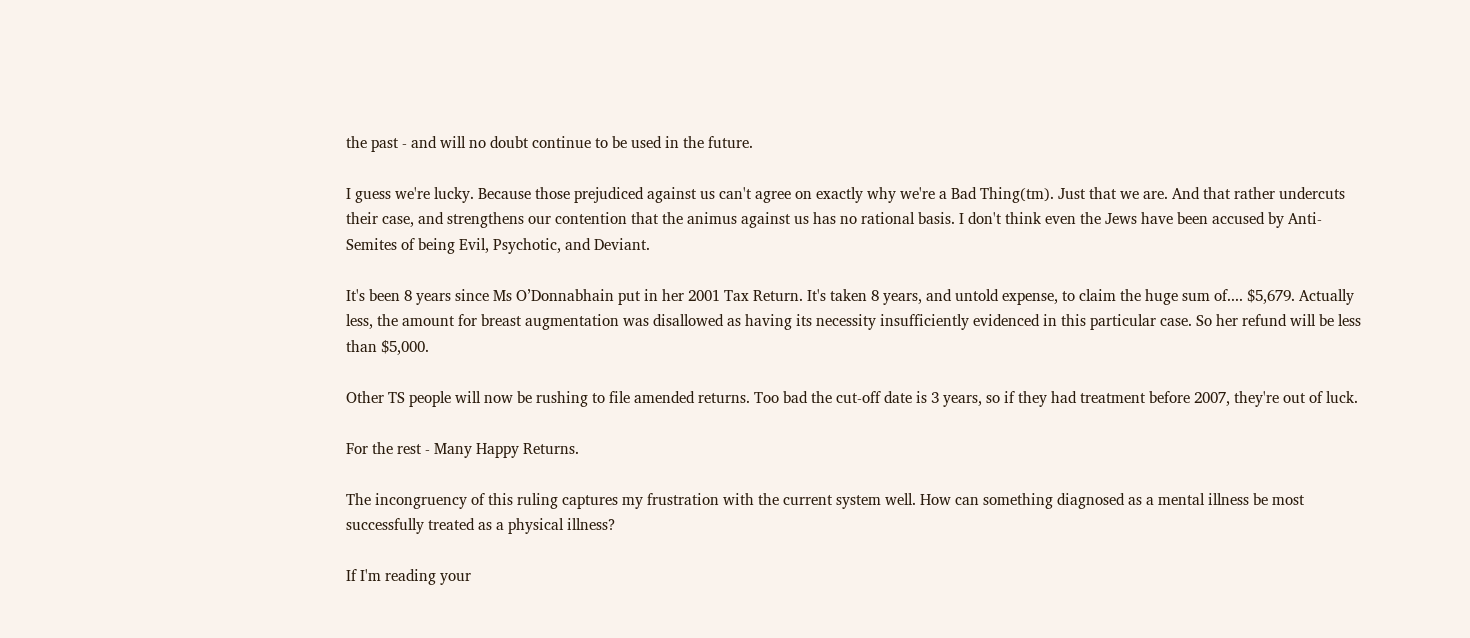the past - and will no doubt continue to be used in the future.

I guess we're lucky. Because those prejudiced against us can't agree on exactly why we're a Bad Thing(tm). Just that we are. And that rather undercuts their case, and strengthens our contention that the animus against us has no rational basis. I don't think even the Jews have been accused by Anti-Semites of being Evil, Psychotic, and Deviant.

It's been 8 years since Ms O’Donnabhain put in her 2001 Tax Return. It's taken 8 years, and untold expense, to claim the huge sum of.... $5,679. Actually less, the amount for breast augmentation was disallowed as having its necessity insufficiently evidenced in this particular case. So her refund will be less than $5,000.

Other TS people will now be rushing to file amended returns. Too bad the cut-off date is 3 years, so if they had treatment before 2007, they're out of luck.

For the rest - Many Happy Returns.

The incongruency of this ruling captures my frustration with the current system well. How can something diagnosed as a mental illness be most successfully treated as a physical illness?

If I'm reading your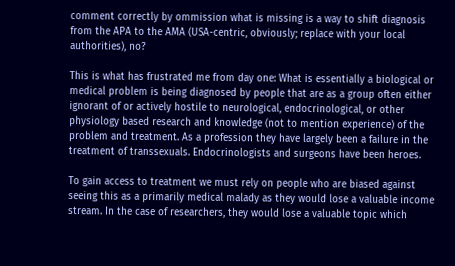comment correctly by ommission what is missing is a way to shift diagnosis from the APA to the AMA (USA-centric, obviously; replace with your local authorities), no?

This is what has frustrated me from day one: What is essentially a biological or medical problem is being diagnosed by people that are as a group often either ignorant of or actively hostile to neurological, endocrinological, or other physiology based research and knowledge (not to mention experience) of the problem and treatment. As a profession they have largely been a failure in the treatment of transsexuals. Endocrinologists and surgeons have been heroes.

To gain access to treatment we must rely on people who are biased against seeing this as a primarily medical malady as they would lose a valuable income stream. In the case of researchers, they would lose a valuable topic which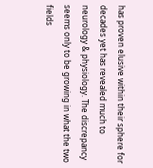has proven elusive within their sphere for decades yet has revealed much to neurology & physiology. The discrepancy seems only to be growing in what the two fields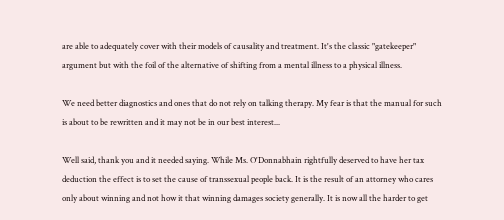are able to adequately cover with their models of causality and treatment. It's the classic "gatekeeper" argument but with the foil of the alternative of shifting from a mental illness to a physical illness.

We need better diagnostics and ones that do not rely on talking therapy. My fear is that the manual for such is about to be rewritten and it may not be in our best interest...

Well said, thank you and it needed saying. While Ms. O'Donnabhain rightfully deserved to have her tax deduction the effect is to set the cause of transsexual people back. It is the result of an attorney who cares only about winning and not how it that winning damages society generally. It is now all the harder to get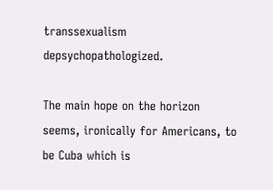transsexualism depsychopathologized.

The main hope on the horizon seems, ironically for Americans, to be Cuba which is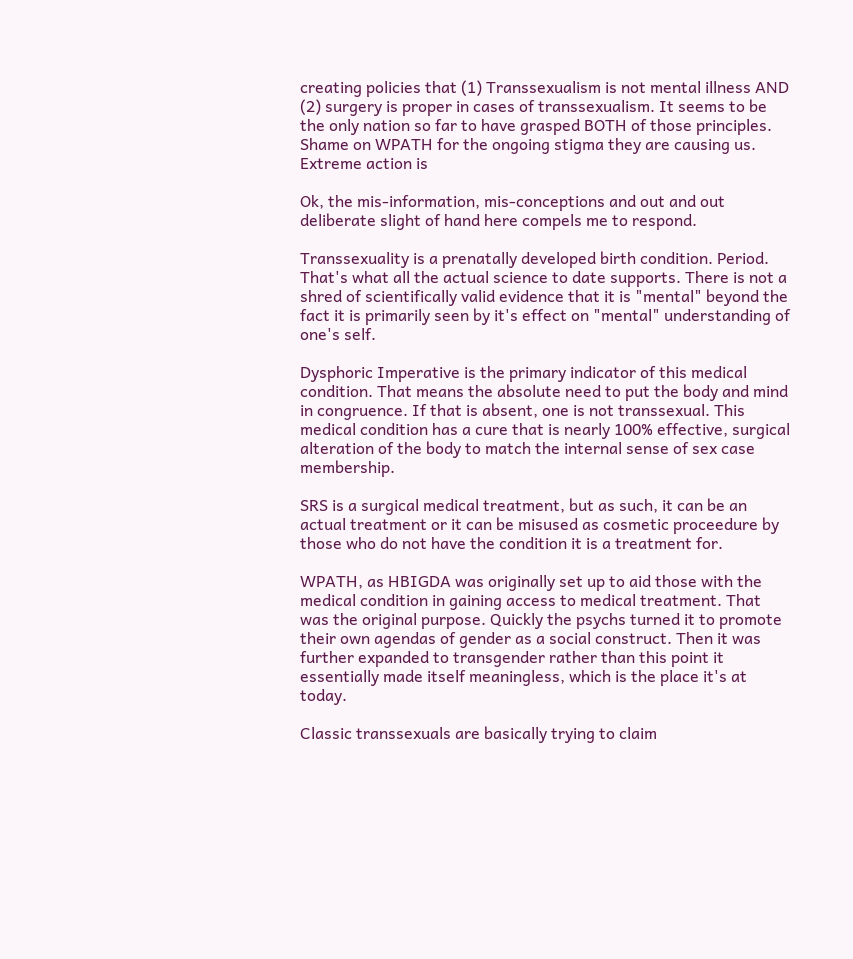creating policies that (1) Transsexualism is not mental illness AND (2) surgery is proper in cases of transsexualism. It seems to be the only nation so far to have grasped BOTH of those principles. Shame on WPATH for the ongoing stigma they are causing us. Extreme action is

Ok, the mis-information, mis-conceptions and out and out deliberate slight of hand here compels me to respond.

Transsexuality is a prenatally developed birth condition. Period. That's what all the actual science to date supports. There is not a shred of scientifically valid evidence that it is "mental" beyond the fact it is primarily seen by it's effect on "mental" understanding of one's self.

Dysphoric Imperative is the primary indicator of this medical condition. That means the absolute need to put the body and mind in congruence. If that is absent, one is not transsexual. This medical condition has a cure that is nearly 100% effective, surgical alteration of the body to match the internal sense of sex case membership.

SRS is a surgical medical treatment, but as such, it can be an actual treatment or it can be misused as cosmetic proceedure by those who do not have the condition it is a treatment for.

WPATH, as HBIGDA was originally set up to aid those with the medical condition in gaining access to medical treatment. That was the original purpose. Quickly the psychs turned it to promote their own agendas of gender as a social construct. Then it was further expanded to transgender rather than this point it essentially made itself meaningless, which is the place it's at today.

Classic transsexuals are basically trying to claim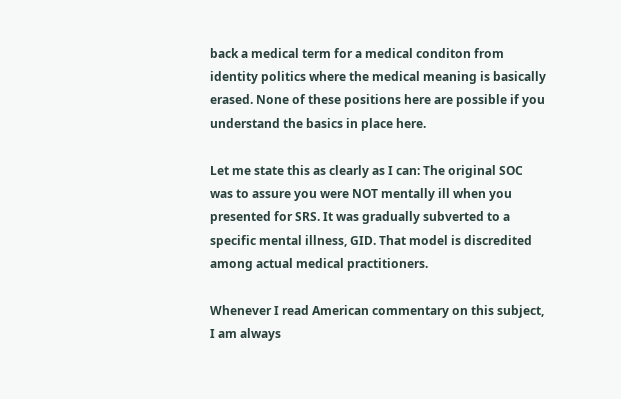back a medical term for a medical conditon from identity politics where the medical meaning is basically erased. None of these positions here are possible if you understand the basics in place here.

Let me state this as clearly as I can: The original SOC was to assure you were NOT mentally ill when you presented for SRS. It was gradually subverted to a specific mental illness, GID. That model is discredited among actual medical practitioners.

Whenever I read American commentary on this subject, I am always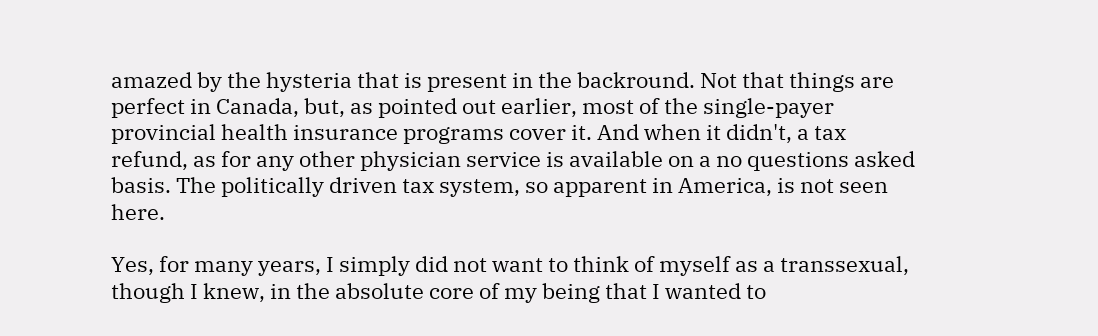amazed by the hysteria that is present in the backround. Not that things are perfect in Canada, but, as pointed out earlier, most of the single-payer provincial health insurance programs cover it. And when it didn't, a tax refund, as for any other physician service is available on a no questions asked basis. The politically driven tax system, so apparent in America, is not seen here.

Yes, for many years, I simply did not want to think of myself as a transsexual, though I knew, in the absolute core of my being that I wanted to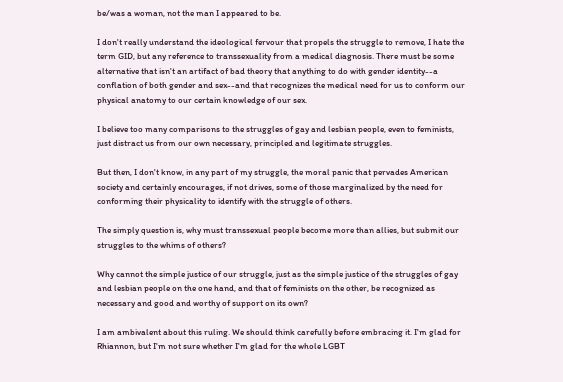be/was a woman, not the man I appeared to be.

I don't really understand the ideological fervour that propels the struggle to remove, I hate the term GID, but any reference to transsexuality from a medical diagnosis. There must be some alternative that isn't an artifact of bad theory that anything to do with gender identity--a conflation of both gender and sex--and that recognizes the medical need for us to conform our physical anatomy to our certain knowledge of our sex.

I believe too many comparisons to the struggles of gay and lesbian people, even to feminists, just distract us from our own necessary, principled and legitimate struggles.

But then, I don't know, in any part of my struggle, the moral panic that pervades American society and certainly encourages, if not drives, some of those marginalized by the need for conforming their physicality to identify with the struggle of others.

The simply question is, why must transsexual people become more than allies, but submit our struggles to the whims of others?

Why cannot the simple justice of our struggle, just as the simple justice of the struggles of gay and lesbian people on the one hand, and that of feminists on the other, be recognized as necessary and good and worthy of support on its own?

I am ambivalent about this ruling. We should think carefully before embracing it. I'm glad for Rhiannon, but I'm not sure whether I'm glad for the whole LGBT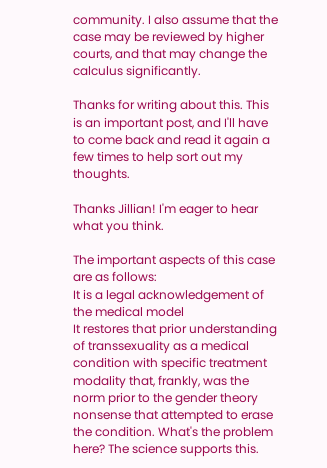community. I also assume that the case may be reviewed by higher courts, and that may change the calculus significantly.

Thanks for writing about this. This is an important post, and I'll have to come back and read it again a few times to help sort out my thoughts.

Thanks Jillian! I'm eager to hear what you think.

The important aspects of this case are as follows:
It is a legal acknowledgement of the medical model
It restores that prior understanding of transsexuality as a medical condition with specific treatment modality that, frankly, was the norm prior to the gender theory nonsense that attempted to erase the condition. What's the problem here? The science supports this.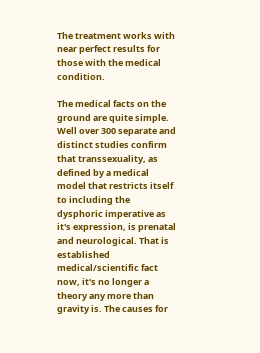The treatment works with near perfect results for those with the medical condition.

The medical facts on the ground are quite simple. Well over 300 separate and distinct studies confirm that transsexuality, as defined by a medical model that restricts itself to including the dysphoric imperative as it's expression, is prenatal and neurological. That is established medical/scientific fact now, it's no longer a theory any more than gravity is. The causes for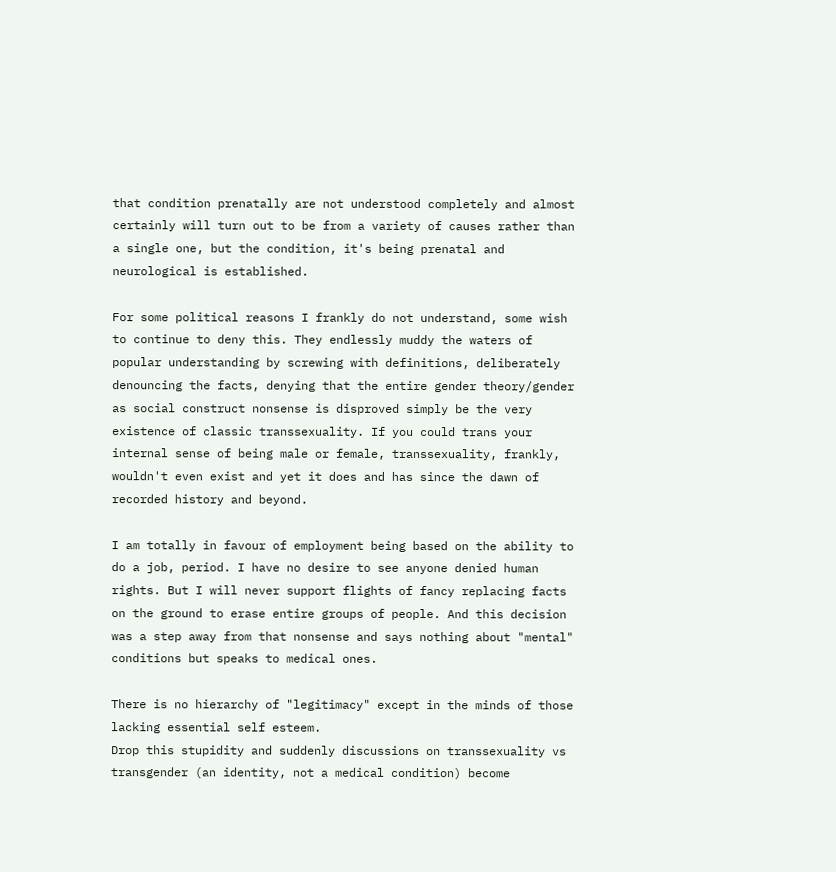that condition prenatally are not understood completely and almost certainly will turn out to be from a variety of causes rather than a single one, but the condition, it's being prenatal and neurological is established.

For some political reasons I frankly do not understand, some wish to continue to deny this. They endlessly muddy the waters of popular understanding by screwing with definitions, deliberately denouncing the facts, denying that the entire gender theory/gender as social construct nonsense is disproved simply be the very existence of classic transsexuality. If you could trans your internal sense of being male or female, transsexuality, frankly, wouldn't even exist and yet it does and has since the dawn of recorded history and beyond.

I am totally in favour of employment being based on the ability to do a job, period. I have no desire to see anyone denied human rights. But I will never support flights of fancy replacing facts on the ground to erase entire groups of people. And this decision was a step away from that nonsense and says nothing about "mental" conditions but speaks to medical ones.

There is no hierarchy of "legitimacy" except in the minds of those lacking essential self esteem.
Drop this stupidity and suddenly discussions on transsexuality vs transgender (an identity, not a medical condition) become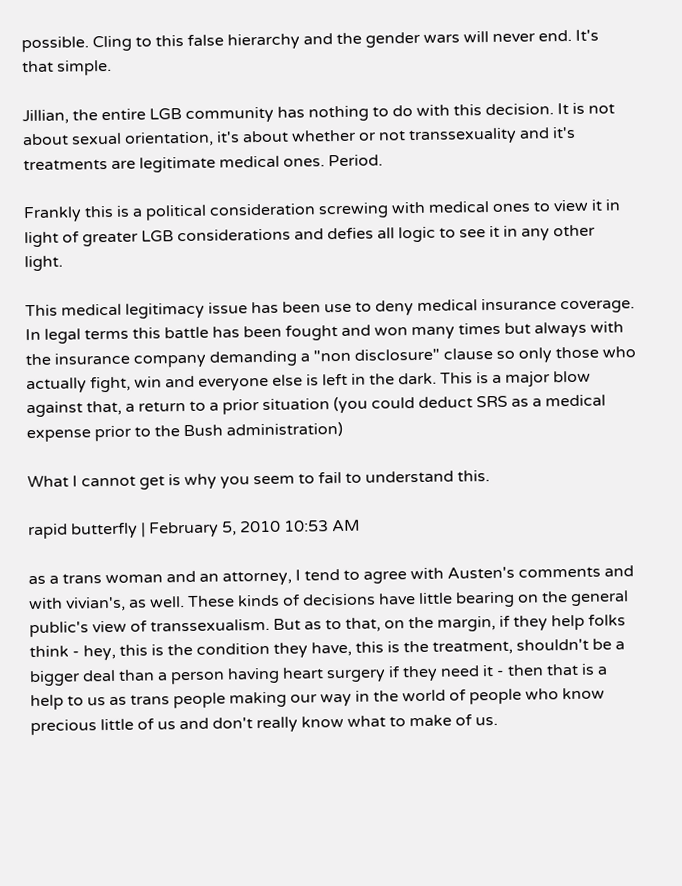possible. Cling to this false hierarchy and the gender wars will never end. It's that simple.

Jillian, the entire LGB community has nothing to do with this decision. It is not about sexual orientation, it's about whether or not transsexuality and it's treatments are legitimate medical ones. Period.

Frankly this is a political consideration screwing with medical ones to view it in light of greater LGB considerations and defies all logic to see it in any other light.

This medical legitimacy issue has been use to deny medical insurance coverage. In legal terms this battle has been fought and won many times but always with the insurance company demanding a "non disclosure" clause so only those who actually fight, win and everyone else is left in the dark. This is a major blow against that, a return to a prior situation (you could deduct SRS as a medical expense prior to the Bush administration)

What I cannot get is why you seem to fail to understand this.

rapid butterfly | February 5, 2010 10:53 AM

as a trans woman and an attorney, I tend to agree with Austen's comments and with vivian's, as well. These kinds of decisions have little bearing on the general public's view of transsexualism. But as to that, on the margin, if they help folks think - hey, this is the condition they have, this is the treatment, shouldn't be a bigger deal than a person having heart surgery if they need it - then that is a help to us as trans people making our way in the world of people who know precious little of us and don't really know what to make of us.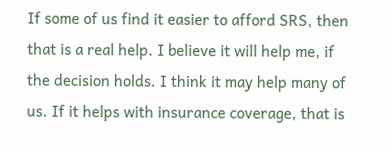If some of us find it easier to afford SRS, then that is a real help. I believe it will help me, if the decision holds. I think it may help many of us. If it helps with insurance coverage, that is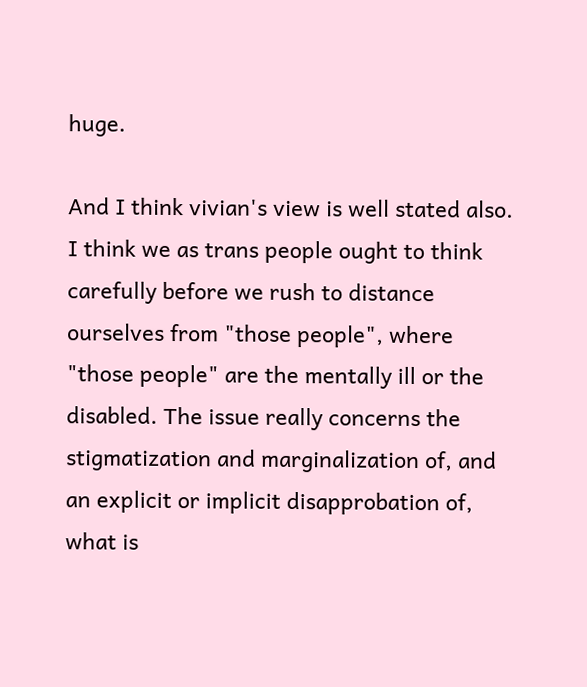huge.

And I think vivian's view is well stated also. I think we as trans people ought to think carefully before we rush to distance ourselves from "those people", where "those people" are the mentally ill or the disabled. The issue really concerns the stigmatization and marginalization of, and an explicit or implicit disapprobation of, what is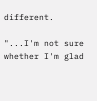different.

"...I'm not sure whether I'm glad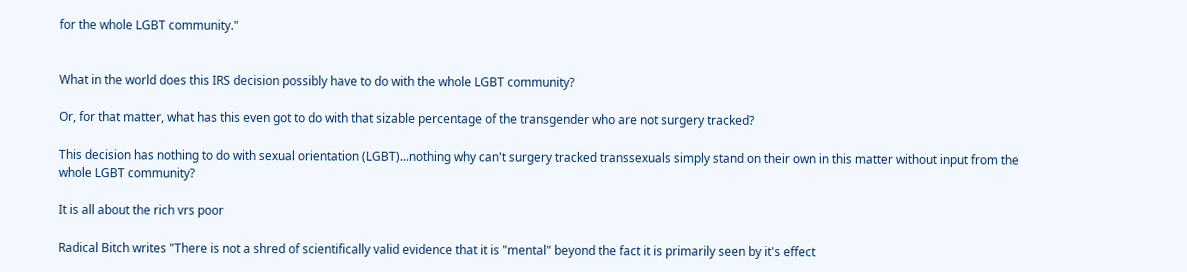for the whole LGBT community."


What in the world does this IRS decision possibly have to do with the whole LGBT community?

Or, for that matter, what has this even got to do with that sizable percentage of the transgender who are not surgery tracked?

This decision has nothing to do with sexual orientation (LGBT)...nothing why can't surgery tracked transsexuals simply stand on their own in this matter without input from the whole LGBT community?

It is all about the rich vrs poor

Radical Bitch writes "There is not a shred of scientifically valid evidence that it is "mental" beyond the fact it is primarily seen by it's effect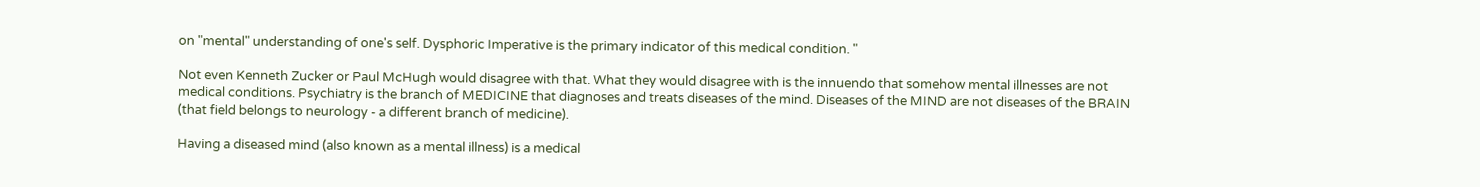on "mental" understanding of one's self. Dysphoric Imperative is the primary indicator of this medical condition. "

Not even Kenneth Zucker or Paul McHugh would disagree with that. What they would disagree with is the innuendo that somehow mental illnesses are not medical conditions. Psychiatry is the branch of MEDICINE that diagnoses and treats diseases of the mind. Diseases of the MIND are not diseases of the BRAIN (that field belongs to neurology - a different branch of medicine).

Having a diseased mind (also known as a mental illness) is a medical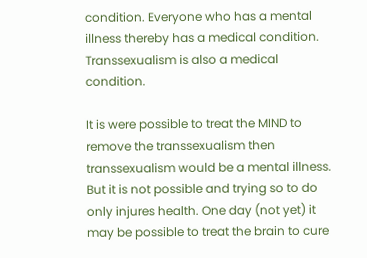condition. Everyone who has a mental illness thereby has a medical condition. Transsexualism is also a medical condition.

It is were possible to treat the MIND to remove the transsexualism then transsexualism would be a mental illness. But it is not possible and trying so to do only injures health. One day (not yet) it may be possible to treat the brain to cure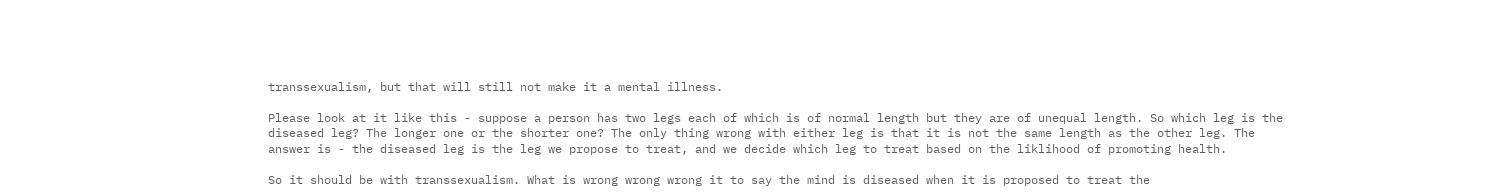transsexualism, but that will still not make it a mental illness.

Please look at it like this - suppose a person has two legs each of which is of normal length but they are of unequal length. So which leg is the diseased leg? The longer one or the shorter one? The only thing wrong with either leg is that it is not the same length as the other leg. The answer is - the diseased leg is the leg we propose to treat, and we decide which leg to treat based on the liklihood of promoting health.

So it should be with transsexualism. What is wrong wrong wrong it to say the mind is diseased when it is proposed to treat the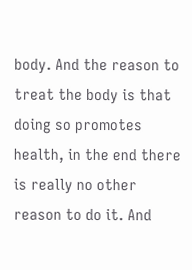body. And the reason to treat the body is that doing so promotes health, in the end there is really no other reason to do it. And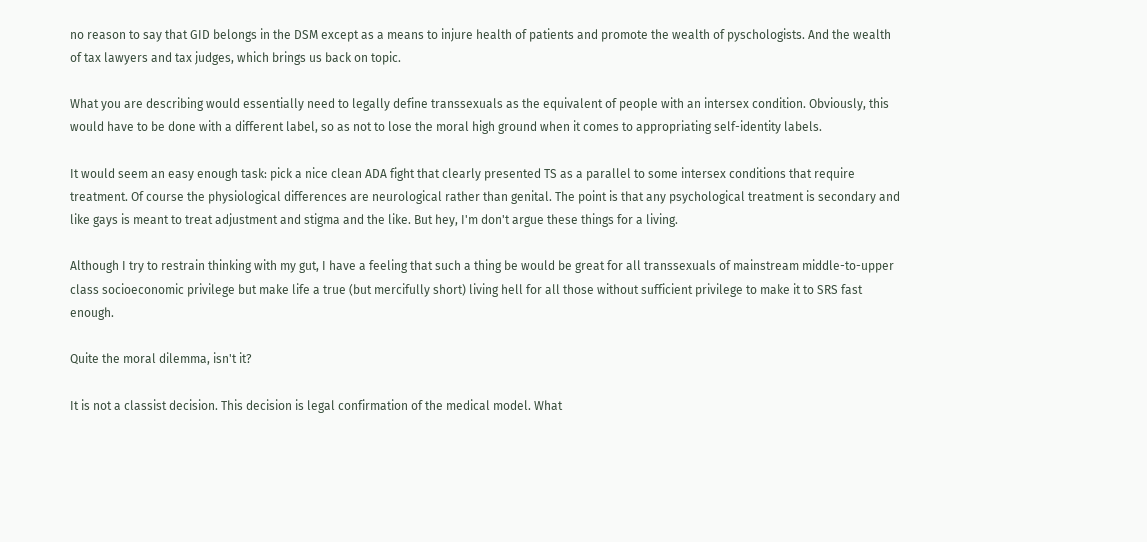no reason to say that GID belongs in the DSM except as a means to injure health of patients and promote the wealth of pyschologists. And the wealth of tax lawyers and tax judges, which brings us back on topic.

What you are describing would essentially need to legally define transsexuals as the equivalent of people with an intersex condition. Obviously, this would have to be done with a different label, so as not to lose the moral high ground when it comes to appropriating self-identity labels.

It would seem an easy enough task: pick a nice clean ADA fight that clearly presented TS as a parallel to some intersex conditions that require treatment. Of course the physiological differences are neurological rather than genital. The point is that any psychological treatment is secondary and like gays is meant to treat adjustment and stigma and the like. But hey, I'm don't argue these things for a living.

Although I try to restrain thinking with my gut, I have a feeling that such a thing be would be great for all transsexuals of mainstream middle-to-upper class socioeconomic privilege but make life a true (but mercifully short) living hell for all those without sufficient privilege to make it to SRS fast enough.

Quite the moral dilemma, isn't it?

It is not a classist decision. This decision is legal confirmation of the medical model. What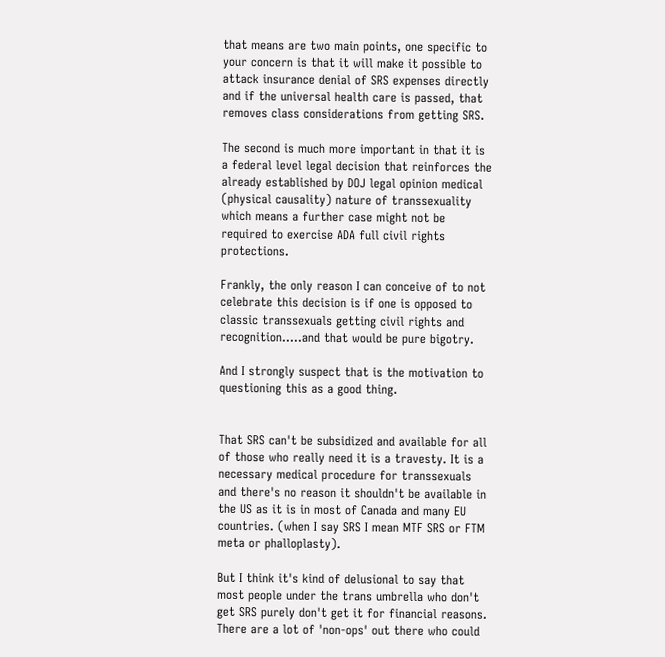that means are two main points, one specific to your concern is that it will make it possible to attack insurance denial of SRS expenses directly and if the universal health care is passed, that removes class considerations from getting SRS.

The second is much more important in that it is a federal level legal decision that reinforces the already established by DOJ legal opinion medical (physical causality) nature of transsexuality which means a further case might not be required to exercise ADA full civil rights protections.

Frankly, the only reason I can conceive of to not celebrate this decision is if one is opposed to classic transsexuals getting civil rights and recognition.....and that would be pure bigotry.

And I strongly suspect that is the motivation to questioning this as a good thing.


That SRS can't be subsidized and available for all of those who really need it is a travesty. It is a necessary medical procedure for transsexuals and there's no reason it shouldn't be available in the US as it is in most of Canada and many EU countries. (when I say SRS I mean MTF SRS or FTM meta or phalloplasty).

But I think it's kind of delusional to say that most people under the trans umbrella who don't get SRS purely don't get it for financial reasons. There are a lot of 'non-ops' out there who could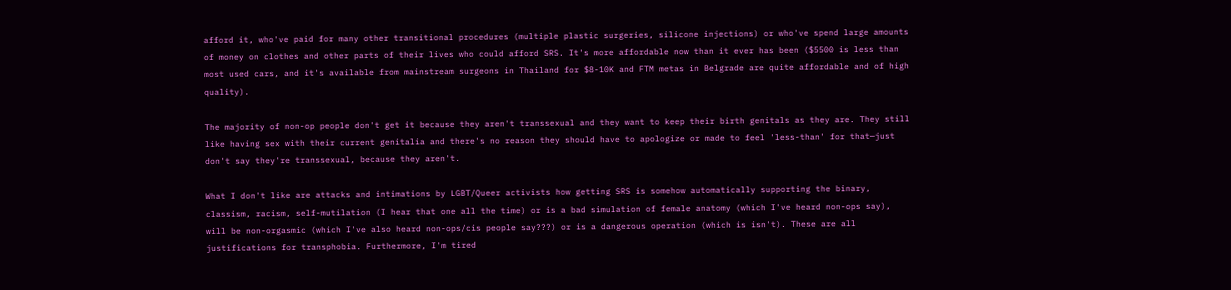afford it, who've paid for many other transitional procedures (multiple plastic surgeries, silicone injections) or who've spend large amounts of money on clothes and other parts of their lives who could afford SRS. It's more affordable now than it ever has been ($5500 is less than most used cars, and it's available from mainstream surgeons in Thailand for $8-10K and FTM metas in Belgrade are quite affordable and of high quality).

The majority of non-op people don't get it because they aren't transsexual and they want to keep their birth genitals as they are. They still like having sex with their current genitalia and there's no reason they should have to apologize or made to feel 'less-than' for that—just don't say they're transsexual, because they aren't.

What I don't like are attacks and intimations by LGBT/Queer activists how getting SRS is somehow automatically supporting the binary, classism, racism, self-mutilation (I hear that one all the time) or is a bad simulation of female anatomy (which I've heard non-ops say), will be non-orgasmic (which I've also heard non-ops/cis people say???) or is a dangerous operation (which is isn't). These are all justifications for transphobia. Furthermore, I'm tired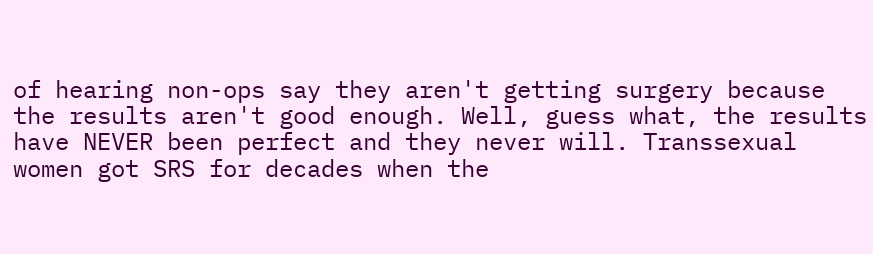of hearing non-ops say they aren't getting surgery because the results aren't good enough. Well, guess what, the results have NEVER been perfect and they never will. Transsexual women got SRS for decades when the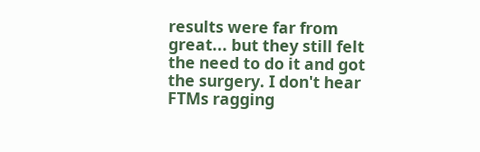results were far from great... but they still felt the need to do it and got the surgery. I don't hear FTMs ragging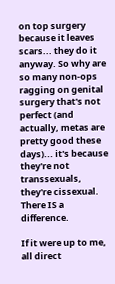on top surgery because it leaves scars... they do it anyway. So why are so many non-ops ragging on genital surgery that's not perfect (and actually, metas are pretty good these days)... it's because they're not transsexuals, they're cissexual. There IS a difference.

If it were up to me, all direct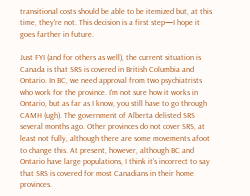transitional costs should be able to be itemized but, at this time, they're not. This decision is a first step—I hope it goes farther in future.

Just FYI (and for others as well), the current situation is Canada is that SRS is covered in British Columbia and Ontario. In BC, we need approval from two psychiatrists who work for the province. I'm not sure how it works in Ontario, but as far as I know, you still have to go through CAMH (ugh). The government of Alberta delisted SRS several months ago. Other provinces do not cover SRS, at least not fully, although there are some movements afoot to change this. At present, however, although BC and Ontario have large populations, I think it's incorrect to say that SRS is covered for most Canadians in their home provinces.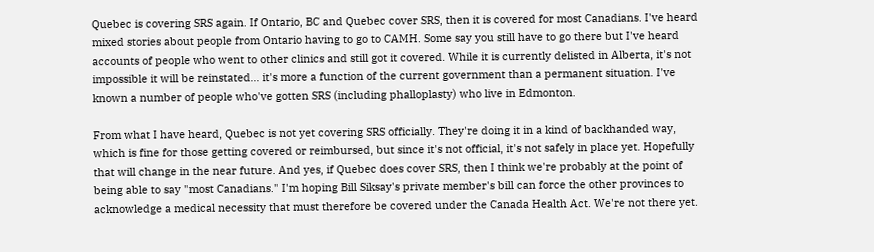Quebec is covering SRS again. If Ontario, BC and Quebec cover SRS, then it is covered for most Canadians. I've heard mixed stories about people from Ontario having to go to CAMH. Some say you still have to go there but I've heard accounts of people who went to other clinics and still got it covered. While it is currently delisted in Alberta, it's not impossible it will be reinstated... it's more a function of the current government than a permanent situation. I've known a number of people who've gotten SRS (including phalloplasty) who live in Edmonton.

From what I have heard, Quebec is not yet covering SRS officially. They're doing it in a kind of backhanded way, which is fine for those getting covered or reimbursed, but since it's not official, it's not safely in place yet. Hopefully that will change in the near future. And yes, if Quebec does cover SRS, then I think we're probably at the point of being able to say "most Canadians." I'm hoping Bill Siksay's private member's bill can force the other provinces to acknowledge a medical necessity that must therefore be covered under the Canada Health Act. We're not there yet.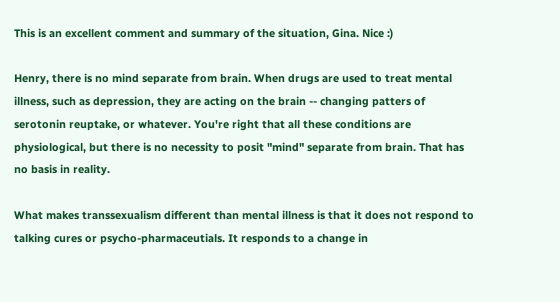This is an excellent comment and summary of the situation, Gina. Nice :)

Henry, there is no mind separate from brain. When drugs are used to treat mental illness, such as depression, they are acting on the brain -- changing patters of serotonin reuptake, or whatever. You're right that all these conditions are physiological, but there is no necessity to posit "mind" separate from brain. That has no basis in reality.

What makes transsexualism different than mental illness is that it does not respond to talking cures or psycho-pharmaceutials. It responds to a change in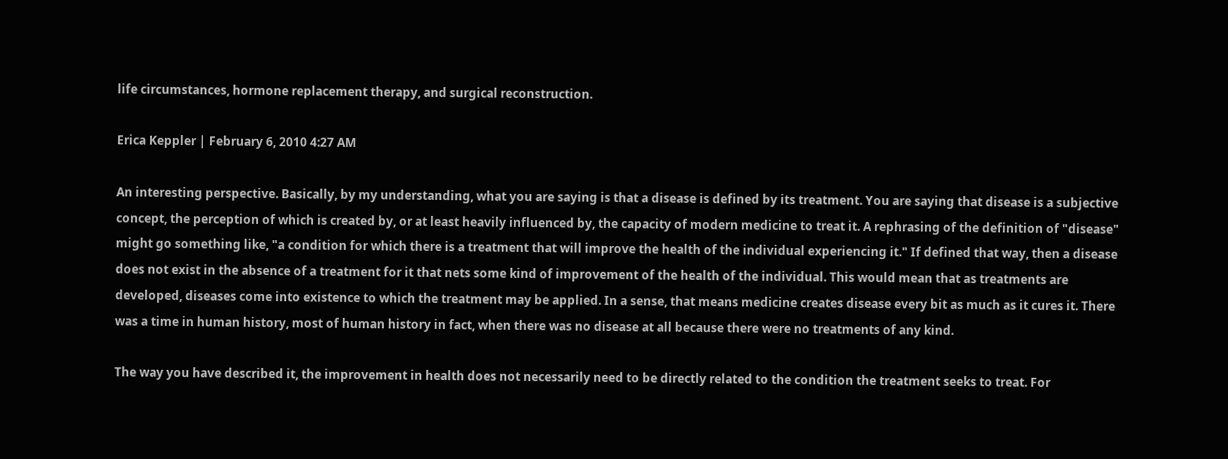life circumstances, hormone replacement therapy, and surgical reconstruction.

Erica Keppler | February 6, 2010 4:27 AM

An interesting perspective. Basically, by my understanding, what you are saying is that a disease is defined by its treatment. You are saying that disease is a subjective concept, the perception of which is created by, or at least heavily influenced by, the capacity of modern medicine to treat it. A rephrasing of the definition of "disease" might go something like, "a condition for which there is a treatment that will improve the health of the individual experiencing it." If defined that way, then a disease does not exist in the absence of a treatment for it that nets some kind of improvement of the health of the individual. This would mean that as treatments are developed, diseases come into existence to which the treatment may be applied. In a sense, that means medicine creates disease every bit as much as it cures it. There was a time in human history, most of human history in fact, when there was no disease at all because there were no treatments of any kind.

The way you have described it, the improvement in health does not necessarily need to be directly related to the condition the treatment seeks to treat. For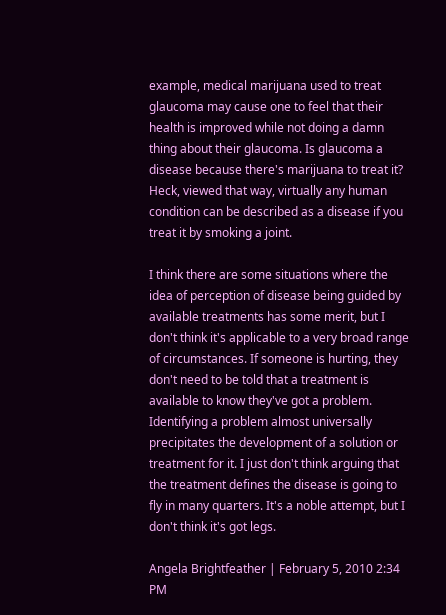example, medical marijuana used to treat glaucoma may cause one to feel that their health is improved while not doing a damn thing about their glaucoma. Is glaucoma a disease because there's marijuana to treat it? Heck, viewed that way, virtually any human condition can be described as a disease if you treat it by smoking a joint.

I think there are some situations where the idea of perception of disease being guided by available treatments has some merit, but I don't think it's applicable to a very broad range of circumstances. If someone is hurting, they don't need to be told that a treatment is available to know they've got a problem. Identifying a problem almost universally precipitates the development of a solution or treatment for it. I just don't think arguing that the treatment defines the disease is going to fly in many quarters. It's a noble attempt, but I don't think it's got legs.

Angela Brightfeather | February 5, 2010 2:34 PM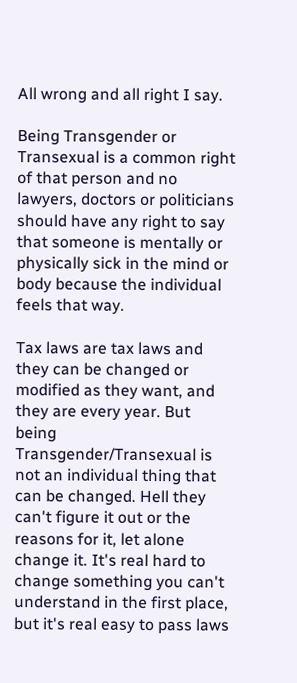All wrong and all right I say.

Being Transgender or Transexual is a common right of that person and no lawyers, doctors or politicians should have any right to say that someone is mentally or physically sick in the mind or body because the individual feels that way.

Tax laws are tax laws and they can be changed or modified as they want, and they are every year. But being Transgender/Transexual is not an individual thing that can be changed. Hell they can't figure it out or the reasons for it, let alone change it. It's real hard to change something you can't understand in the first place, but it's real easy to pass laws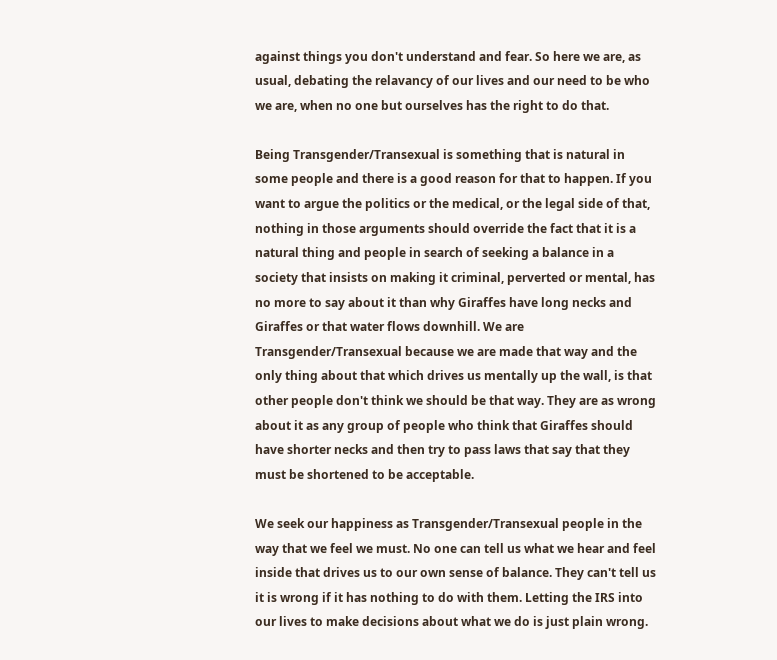against things you don't understand and fear. So here we are, as usual, debating the relavancy of our lives and our need to be who we are, when no one but ourselves has the right to do that.

Being Transgender/Transexual is something that is natural in some people and there is a good reason for that to happen. If you want to argue the politics or the medical, or the legal side of that, nothing in those arguments should override the fact that it is a natural thing and people in search of seeking a balance in a society that insists on making it criminal, perverted or mental, has no more to say about it than why Giraffes have long necks and Giraffes or that water flows downhill. We are Transgender/Transexual because we are made that way and the only thing about that which drives us mentally up the wall, is that other people don't think we should be that way. They are as wrong about it as any group of people who think that Giraffes should have shorter necks and then try to pass laws that say that they must be shortened to be acceptable.

We seek our happiness as Transgender/Transexual people in the way that we feel we must. No one can tell us what we hear and feel inside that drives us to our own sense of balance. They can't tell us it is wrong if it has nothing to do with them. Letting the IRS into our lives to make decisions about what we do is just plain wrong.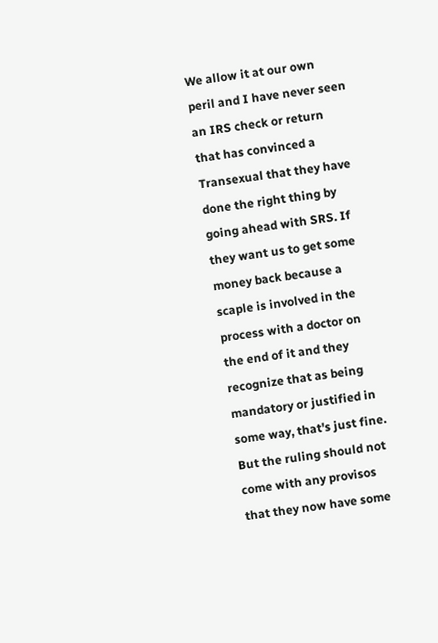We allow it at our own peril and I have never seen an IRS check or return that has convinced a Transexual that they have done the right thing by going ahead with SRS. If they want us to get some money back because a scaple is involved in the process with a doctor on the end of it and they recognize that as being mandatory or justified in some way, that's just fine. But the ruling should not come with any provisos that they now have some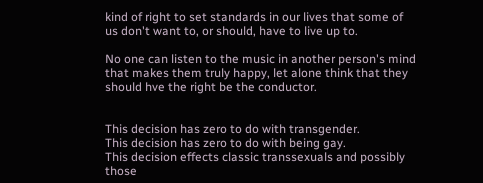kind of right to set standards in our lives that some of us don't want to, or should, have to live up to.

No one can listen to the music in another person's mind that makes them truly happy, let alone think that they should hve the right be the conductor.


This decision has zero to do with transgender.
This decision has zero to do with being gay.
This decision effects classic transsexuals and possibly those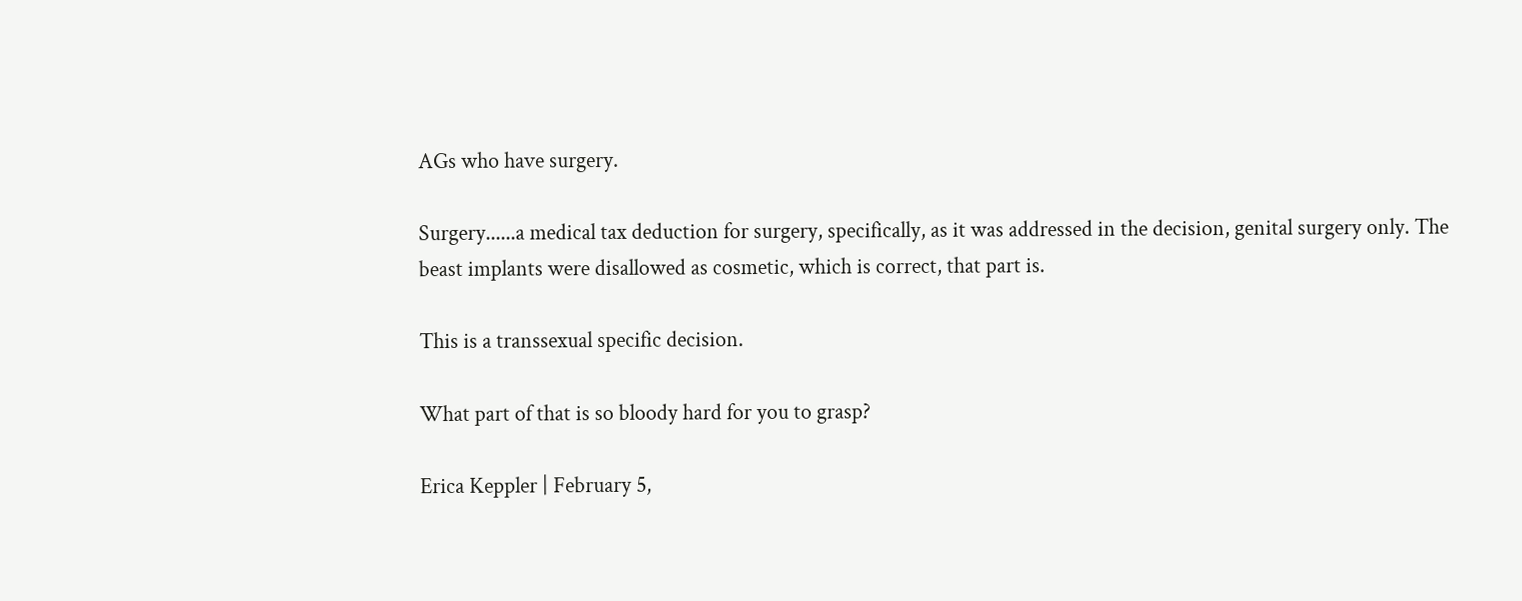AGs who have surgery.

Surgery......a medical tax deduction for surgery, specifically, as it was addressed in the decision, genital surgery only. The beast implants were disallowed as cosmetic, which is correct, that part is.

This is a transsexual specific decision.

What part of that is so bloody hard for you to grasp?

Erica Keppler | February 5,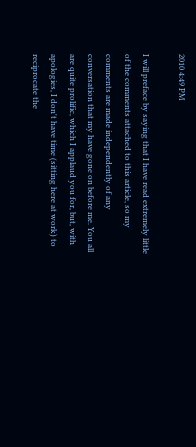2010 4:49 PM

I will preface by saying that I have read extremely little of the comments attached to this article, so my comments are made independently of any conversation that my have gone on before me. You all are quite prolific, which I applaud you for, but, with apologies, I don't have time (sitting here at work) to reciprocate the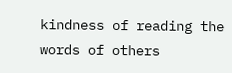kindness of reading the words of others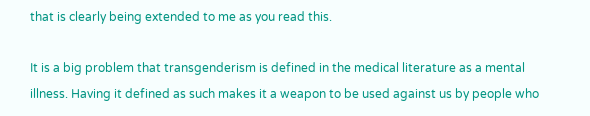that is clearly being extended to me as you read this.

It is a big problem that transgenderism is defined in the medical literature as a mental illness. Having it defined as such makes it a weapon to be used against us by people who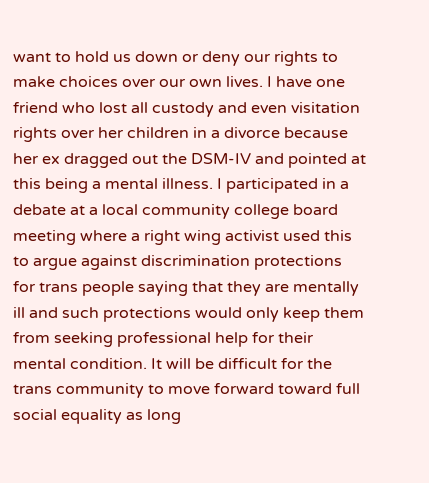want to hold us down or deny our rights to make choices over our own lives. I have one friend who lost all custody and even visitation rights over her children in a divorce because her ex dragged out the DSM-IV and pointed at this being a mental illness. I participated in a debate at a local community college board meeting where a right wing activist used this to argue against discrimination protections for trans people saying that they are mentally ill and such protections would only keep them from seeking professional help for their mental condition. It will be difficult for the trans community to move forward toward full social equality as long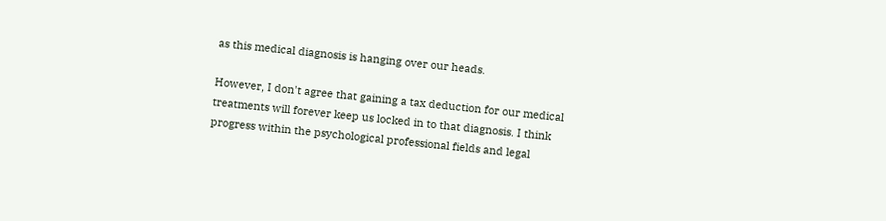as this medical diagnosis is hanging over our heads.

However, I don't agree that gaining a tax deduction for our medical treatments will forever keep us locked in to that diagnosis. I think progress within the psychological professional fields and legal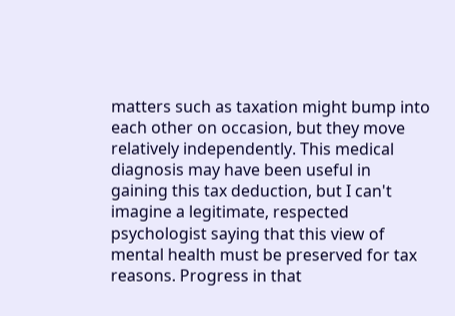matters such as taxation might bump into each other on occasion, but they move relatively independently. This medical diagnosis may have been useful in gaining this tax deduction, but I can't imagine a legitimate, respected psychologist saying that this view of mental health must be preserved for tax reasons. Progress in that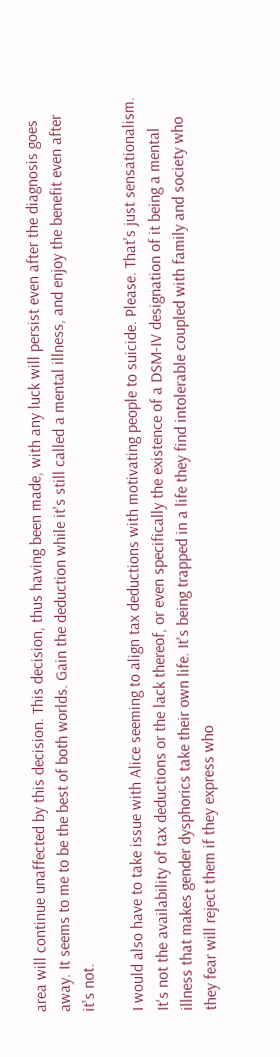area will continue unaffected by this decision. This decision, thus having been made, with any luck will persist even after the diagnosis goes away. It seems to me to be the best of both worlds. Gain the deduction while it's still called a mental illness, and enjoy the benefit even after it's not.

I would also have to take issue with Alice seeming to align tax deductions with motivating people to suicide. Please. That's just sensationalism. It's not the availability of tax deductions or the lack thereof, or even specifically the existence of a DSM-IV designation of it being a mental illness that makes gender dysphorics take their own life. It's being trapped in a life they find intolerable coupled with family and society who they fear will reject them if they express who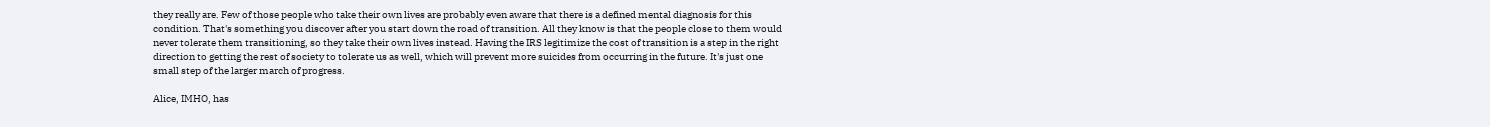they really are. Few of those people who take their own lives are probably even aware that there is a defined mental diagnosis for this condition. That's something you discover after you start down the road of transition. All they know is that the people close to them would never tolerate them transitioning, so they take their own lives instead. Having the IRS legitimize the cost of transition is a step in the right direction to getting the rest of society to tolerate us as well, which will prevent more suicides from occurring in the future. It's just one small step of the larger march of progress.

Alice, IMHO, has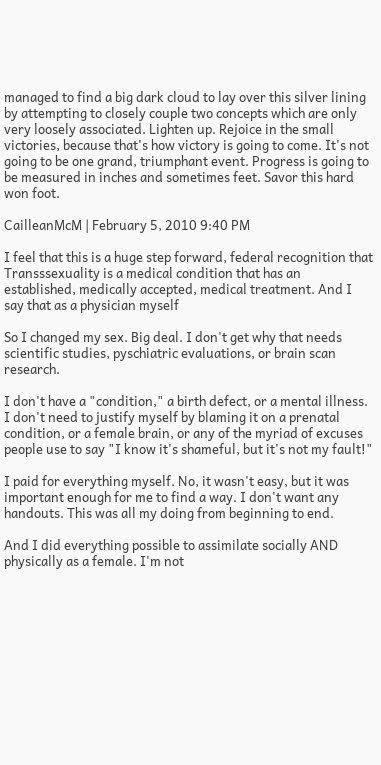managed to find a big dark cloud to lay over this silver lining by attempting to closely couple two concepts which are only very loosely associated. Lighten up. Rejoice in the small victories, because that's how victory is going to come. It's not going to be one grand, triumphant event. Progress is going to be measured in inches and sometimes feet. Savor this hard won foot.

CailleanMcM | February 5, 2010 9:40 PM

I feel that this is a huge step forward, federal recognition that Transssexuality is a medical condition that has an established, medically accepted, medical treatment. And I say that as a physician myself

So I changed my sex. Big deal. I don't get why that needs scientific studies, pyschiatric evaluations, or brain scan research.

I don't have a "condition," a birth defect, or a mental illness. I don't need to justify myself by blaming it on a prenatal condition, or a female brain, or any of the myriad of excuses people use to say "I know it's shameful, but it's not my fault!"

I paid for everything myself. No, it wasn't easy, but it was important enough for me to find a way. I don't want any handouts. This was all my doing from beginning to end.

And I did everything possible to assimilate socially AND physically as a female. I'm not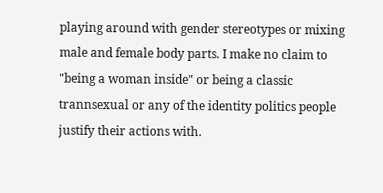playing around with gender stereotypes or mixing male and female body parts. I make no claim to "being a woman inside" or being a classic trannsexual or any of the identity politics people justify their actions with.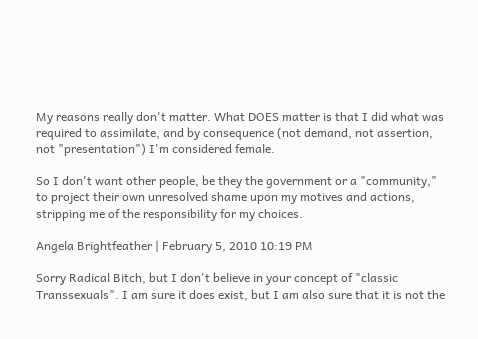My reasons really don't matter. What DOES matter is that I did what was required to assimilate, and by consequence (not demand, not assertion, not "presentation") I'm considered female.

So I don't want other people, be they the government or a "community," to project their own unresolved shame upon my motives and actions, stripping me of the responsibility for my choices.

Angela Brightfeather | February 5, 2010 10:19 PM

Sorry Radical Bitch, but I don't believe in your concept of "classic Transsexuals". I am sure it does exist, but I am also sure that it is not the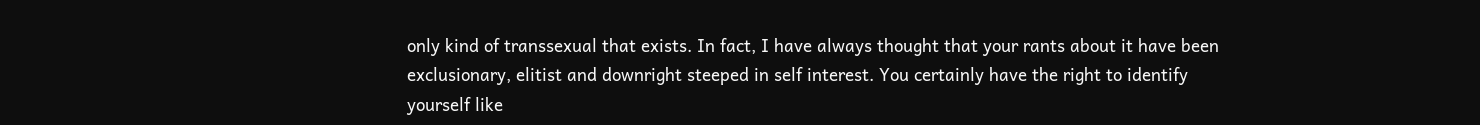only kind of transsexual that exists. In fact, I have always thought that your rants about it have been exclusionary, elitist and downright steeped in self interest. You certainly have the right to identify yourself like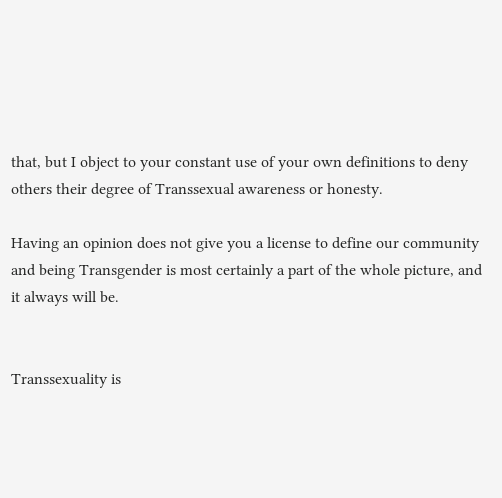that, but I object to your constant use of your own definitions to deny others their degree of Transsexual awareness or honesty.

Having an opinion does not give you a license to define our community and being Transgender is most certainly a part of the whole picture, and it always will be.


Transsexuality is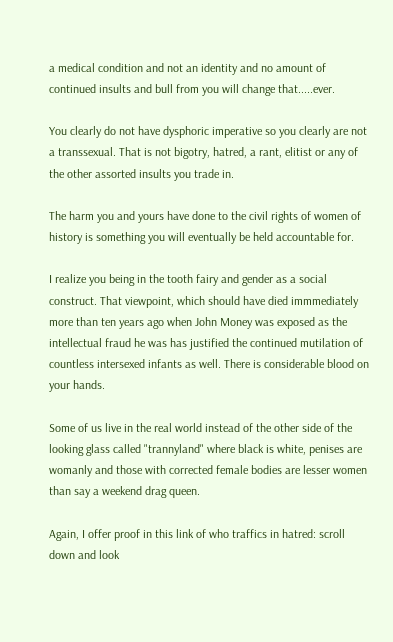a medical condition and not an identity and no amount of continued insults and bull from you will change that.....ever.

You clearly do not have dysphoric imperative so you clearly are not a transsexual. That is not bigotry, hatred, a rant, elitist or any of the other assorted insults you trade in.

The harm you and yours have done to the civil rights of women of history is something you will eventually be held accountable for.

I realize you being in the tooth fairy and gender as a social construct. That viewpoint, which should have died immmediately more than ten years ago when John Money was exposed as the intellectual fraud he was has justified the continued mutilation of countless intersexed infants as well. There is considerable blood on your hands.

Some of us live in the real world instead of the other side of the looking glass called "trannyland" where black is white, penises are womanly and those with corrected female bodies are lesser women than say a weekend drag queen.

Again, I offer proof in this link of who traffics in hatred: scroll down and look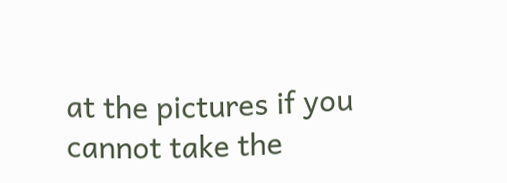at the pictures if you cannot take the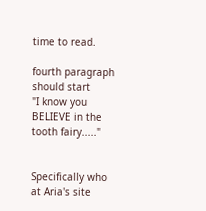time to read.

fourth paragraph should start
"I know you BELIEVE in the tooth fairy....."


Specifically who at Aria's site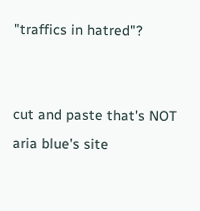"traffics in hatred"?


cut and paste that's NOT aria blue's site